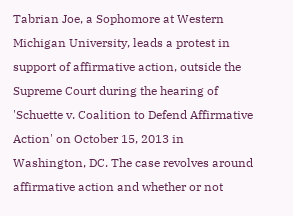Tabrian Joe, a Sophomore at Western Michigan University, leads a protest in support of affirmative action, outside the Supreme Court during the hearing of 'Schuette v. Coalition to Defend Affirmative Action' on October 15, 2013 in Washington, DC. The case revolves around affirmative action and whether or not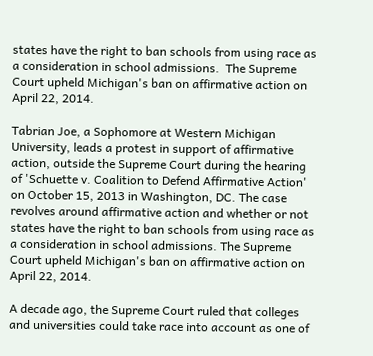states have the right to ban schools from using race as a consideration in school admissions.  The Supreme Court upheld Michigan's ban on affirmative action on April 22, 2014.

Tabrian Joe, a Sophomore at Western Michigan University, leads a protest in support of affirmative action, outside the Supreme Court during the hearing of 'Schuette v. Coalition to Defend Affirmative Action' on October 15, 2013 in Washington, DC. The case revolves around affirmative action and whether or not states have the right to ban schools from using race as a consideration in school admissions. The Supreme Court upheld Michigan's ban on affirmative action on April 22, 2014.

A decade ago, the Supreme Court ruled that colleges and universities could take race into account as one of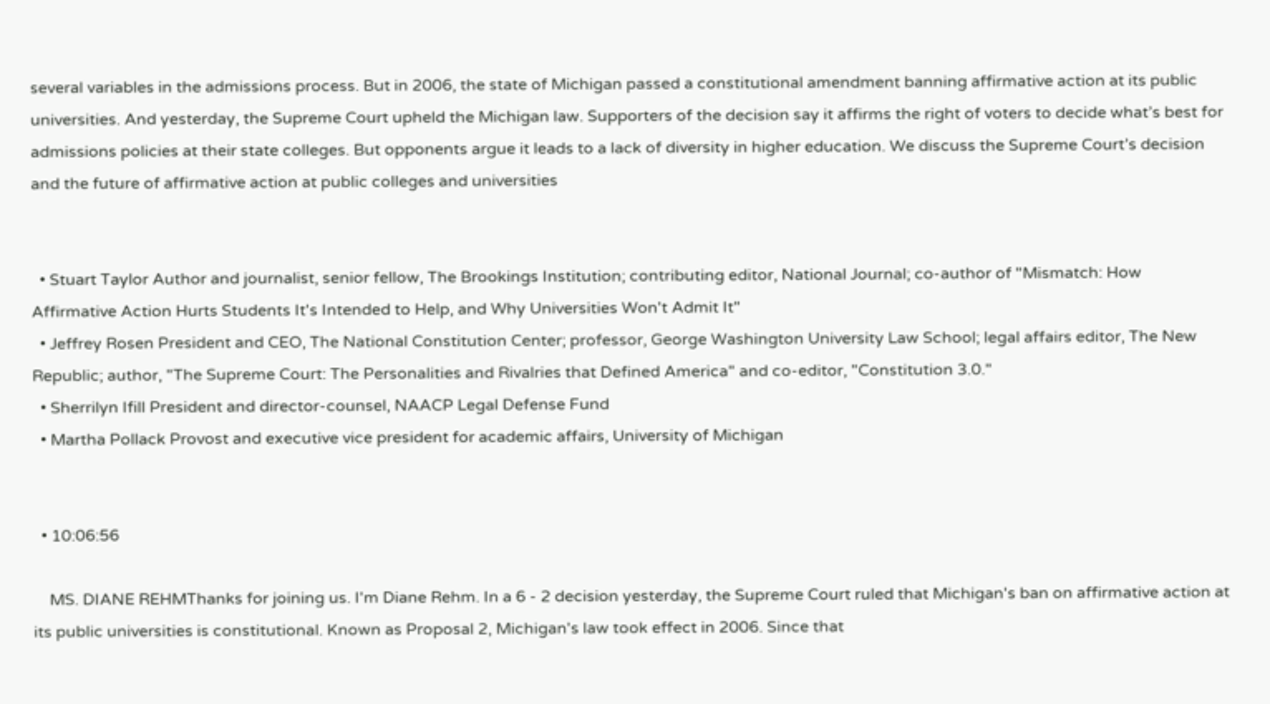several variables in the admissions process. But in 2006, the state of Michigan passed a constitutional amendment banning affirmative action at its public universities. And yesterday, the Supreme Court upheld the Michigan law. Supporters of the decision say it affirms the right of voters to decide what’s best for admissions policies at their state colleges. But opponents argue it leads to a lack of diversity in higher education. We discuss the Supreme Court’s decision and the future of affirmative action at public colleges and universities


  • Stuart Taylor Author and journalist, senior fellow, The Brookings Institution; contributing editor, National Journal; co-author of "Mismatch: How Affirmative Action Hurts Students It's Intended to Help, and Why Universities Won't Admit It"
  • Jeffrey Rosen President and CEO, The National Constitution Center; professor, George Washington University Law School; legal affairs editor, The New Republic; author, "The Supreme Court: The Personalities and Rivalries that Defined America" and co-editor, "Constitution 3.0."
  • Sherrilyn Ifill President and director-counsel, NAACP Legal Defense Fund
  • Martha Pollack Provost and executive vice president for academic affairs, University of Michigan


  • 10:06:56

    MS. DIANE REHMThanks for joining us. I'm Diane Rehm. In a 6 - 2 decision yesterday, the Supreme Court ruled that Michigan's ban on affirmative action at its public universities is constitutional. Known as Proposal 2, Michigan's law took effect in 2006. Since that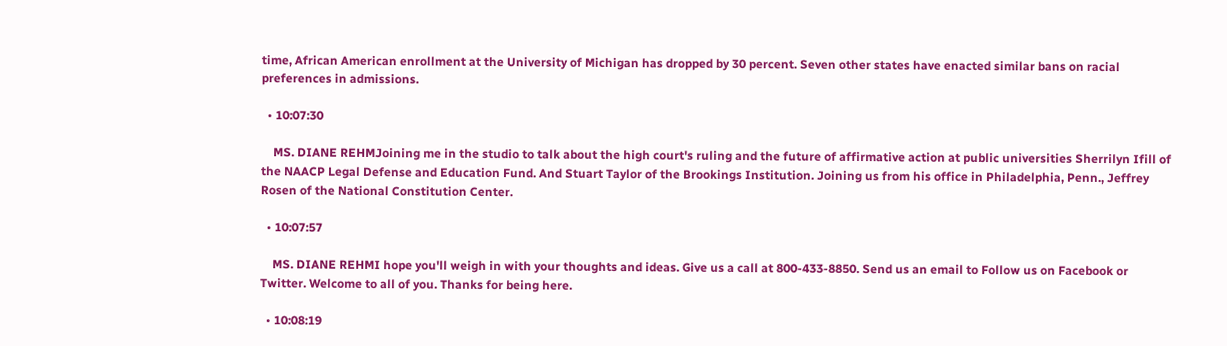time, African American enrollment at the University of Michigan has dropped by 30 percent. Seven other states have enacted similar bans on racial preferences in admissions.

  • 10:07:30

    MS. DIANE REHMJoining me in the studio to talk about the high court's ruling and the future of affirmative action at public universities Sherrilyn Ifill of the NAACP Legal Defense and Education Fund. And Stuart Taylor of the Brookings Institution. Joining us from his office in Philadelphia, Penn., Jeffrey Rosen of the National Constitution Center.

  • 10:07:57

    MS. DIANE REHMI hope you'll weigh in with your thoughts and ideas. Give us a call at 800-433-8850. Send us an email to Follow us on Facebook or Twitter. Welcome to all of you. Thanks for being here.

  • 10:08:19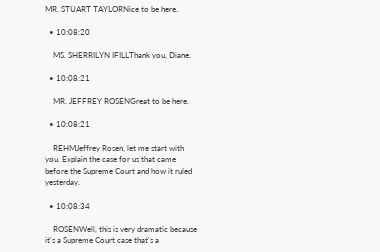MR. STUART TAYLORNice to be here.

  • 10:08:20

    MS. SHERRILYN IFILLThank you, Diane.

  • 10:08:21

    MR. JEFFREY ROSENGreat to be here.

  • 10:08:21

    REHMJeffrey Rosen, let me start with you. Explain the case for us that came before the Supreme Court and how it ruled yesterday.

  • 10:08:34

    ROSENWell, this is very dramatic because it's a Supreme Court case that's a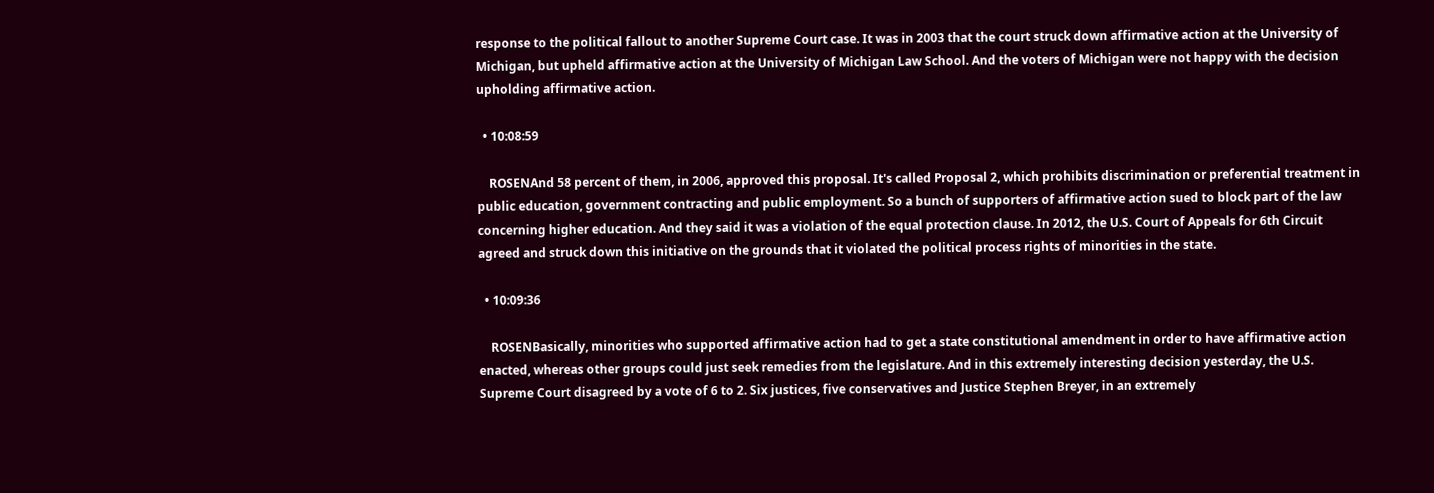response to the political fallout to another Supreme Court case. It was in 2003 that the court struck down affirmative action at the University of Michigan, but upheld affirmative action at the University of Michigan Law School. And the voters of Michigan were not happy with the decision upholding affirmative action.

  • 10:08:59

    ROSENAnd 58 percent of them, in 2006, approved this proposal. It's called Proposal 2, which prohibits discrimination or preferential treatment in public education, government contracting and public employment. So a bunch of supporters of affirmative action sued to block part of the law concerning higher education. And they said it was a violation of the equal protection clause. In 2012, the U.S. Court of Appeals for 6th Circuit agreed and struck down this initiative on the grounds that it violated the political process rights of minorities in the state.

  • 10:09:36

    ROSENBasically, minorities who supported affirmative action had to get a state constitutional amendment in order to have affirmative action enacted, whereas other groups could just seek remedies from the legislature. And in this extremely interesting decision yesterday, the U.S. Supreme Court disagreed by a vote of 6 to 2. Six justices, five conservatives and Justice Stephen Breyer, in an extremely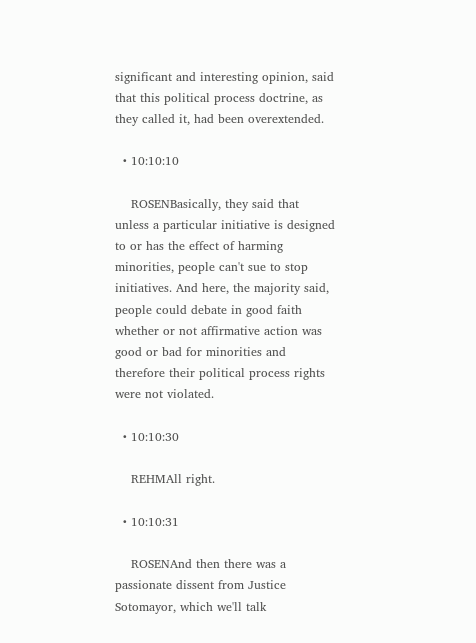significant and interesting opinion, said that this political process doctrine, as they called it, had been overextended.

  • 10:10:10

    ROSENBasically, they said that unless a particular initiative is designed to or has the effect of harming minorities, people can't sue to stop initiatives. And here, the majority said, people could debate in good faith whether or not affirmative action was good or bad for minorities and therefore their political process rights were not violated.

  • 10:10:30

    REHMAll right.

  • 10:10:31

    ROSENAnd then there was a passionate dissent from Justice Sotomayor, which we'll talk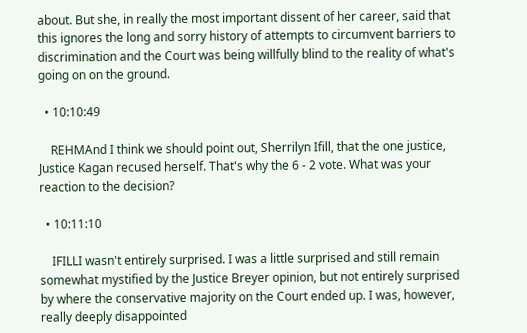about. But she, in really the most important dissent of her career, said that this ignores the long and sorry history of attempts to circumvent barriers to discrimination and the Court was being willfully blind to the reality of what's going on on the ground.

  • 10:10:49

    REHMAnd I think we should point out, Sherrilyn Ifill, that the one justice, Justice Kagan recused herself. That's why the 6 - 2 vote. What was your reaction to the decision?

  • 10:11:10

    IFILLI wasn't entirely surprised. I was a little surprised and still remain somewhat mystified by the Justice Breyer opinion, but not entirely surprised by where the conservative majority on the Court ended up. I was, however, really deeply disappointed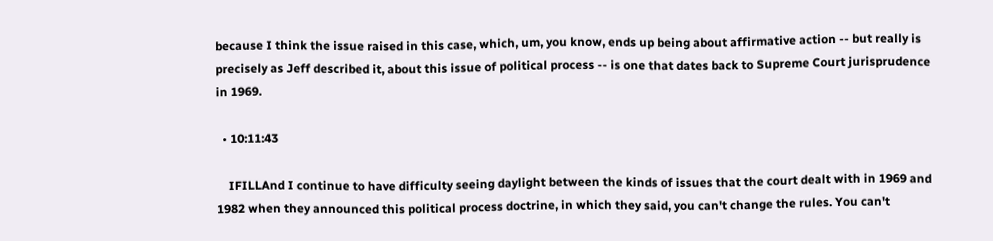because I think the issue raised in this case, which, um, you know, ends up being about affirmative action -- but really is precisely as Jeff described it, about this issue of political process -- is one that dates back to Supreme Court jurisprudence in 1969.

  • 10:11:43

    IFILLAnd I continue to have difficulty seeing daylight between the kinds of issues that the court dealt with in 1969 and 1982 when they announced this political process doctrine, in which they said, you can't change the rules. You can't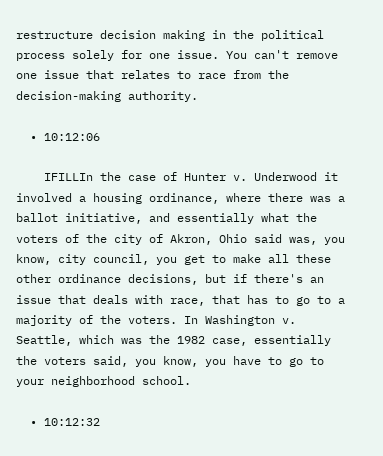restructure decision making in the political process solely for one issue. You can't remove one issue that relates to race from the decision-making authority.

  • 10:12:06

    IFILLIn the case of Hunter v. Underwood it involved a housing ordinance, where there was a ballot initiative, and essentially what the voters of the city of Akron, Ohio said was, you know, city council, you get to make all these other ordinance decisions, but if there's an issue that deals with race, that has to go to a majority of the voters. In Washington v. Seattle, which was the 1982 case, essentially the voters said, you know, you have to go to your neighborhood school.

  • 10:12:32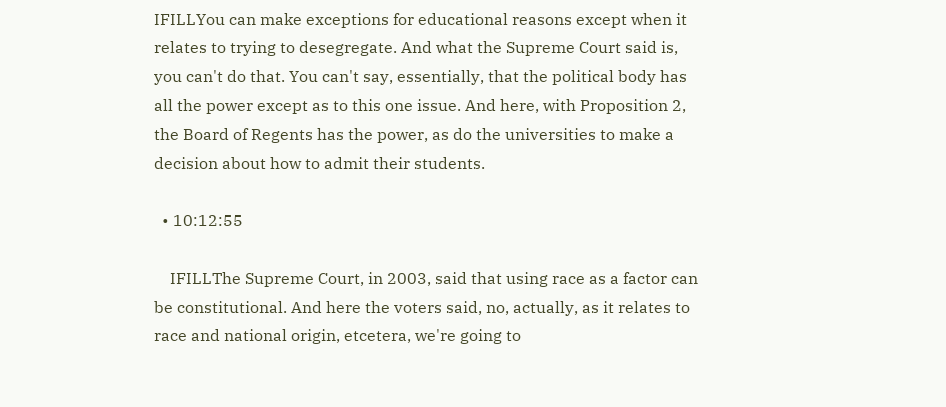IFILLYou can make exceptions for educational reasons except when it relates to trying to desegregate. And what the Supreme Court said is, you can't do that. You can't say, essentially, that the political body has all the power except as to this one issue. And here, with Proposition 2, the Board of Regents has the power, as do the universities to make a decision about how to admit their students.

  • 10:12:55

    IFILLThe Supreme Court, in 2003, said that using race as a factor can be constitutional. And here the voters said, no, actually, as it relates to race and national origin, etcetera, we're going to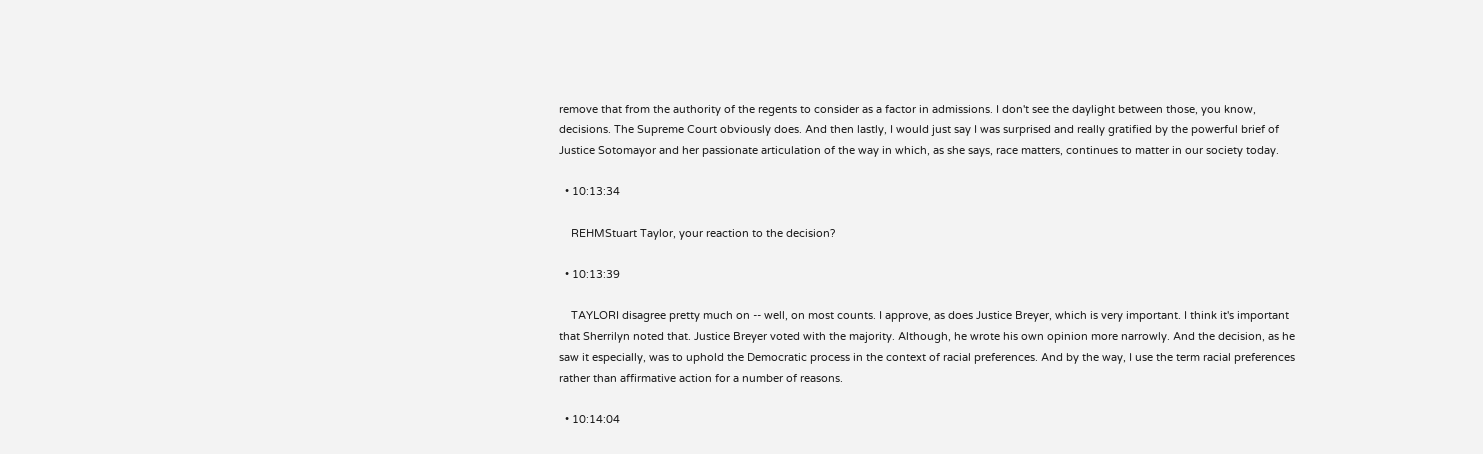remove that from the authority of the regents to consider as a factor in admissions. I don't see the daylight between those, you know, decisions. The Supreme Court obviously does. And then lastly, I would just say I was surprised and really gratified by the powerful brief of Justice Sotomayor and her passionate articulation of the way in which, as she says, race matters, continues to matter in our society today.

  • 10:13:34

    REHMStuart Taylor, your reaction to the decision?

  • 10:13:39

    TAYLORI disagree pretty much on -- well, on most counts. I approve, as does Justice Breyer, which is very important. I think it's important that Sherrilyn noted that. Justice Breyer voted with the majority. Although, he wrote his own opinion more narrowly. And the decision, as he saw it especially, was to uphold the Democratic process in the context of racial preferences. And by the way, I use the term racial preferences rather than affirmative action for a number of reasons.

  • 10:14:04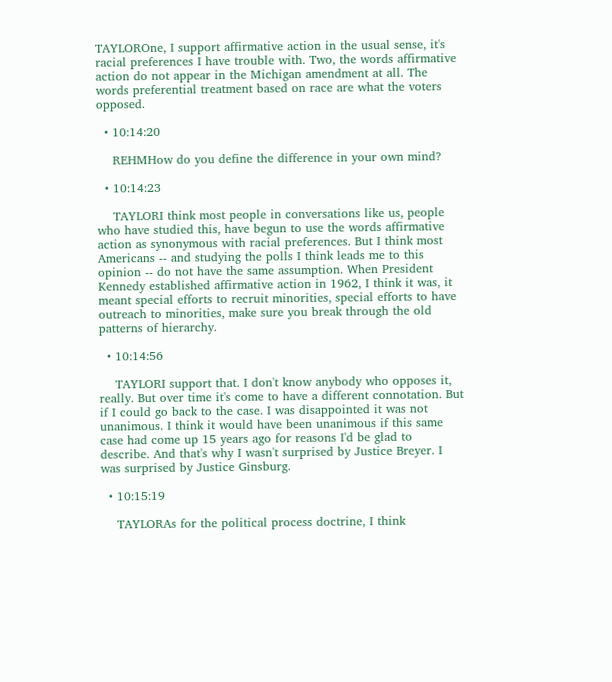TAYLOROne, I support affirmative action in the usual sense, it's racial preferences I have trouble with. Two, the words affirmative action do not appear in the Michigan amendment at all. The words preferential treatment based on race are what the voters opposed.

  • 10:14:20

    REHMHow do you define the difference in your own mind?

  • 10:14:23

    TAYLORI think most people in conversations like us, people who have studied this, have begun to use the words affirmative action as synonymous with racial preferences. But I think most Americans -- and studying the polls I think leads me to this opinion -- do not have the same assumption. When President Kennedy established affirmative action in 1962, I think it was, it meant special efforts to recruit minorities, special efforts to have outreach to minorities, make sure you break through the old patterns of hierarchy.

  • 10:14:56

    TAYLORI support that. I don't know anybody who opposes it, really. But over time it's come to have a different connotation. But if I could go back to the case. I was disappointed it was not unanimous. I think it would have been unanimous if this same case had come up 15 years ago for reasons I'd be glad to describe. And that's why I wasn't surprised by Justice Breyer. I was surprised by Justice Ginsburg.

  • 10:15:19

    TAYLORAs for the political process doctrine, I think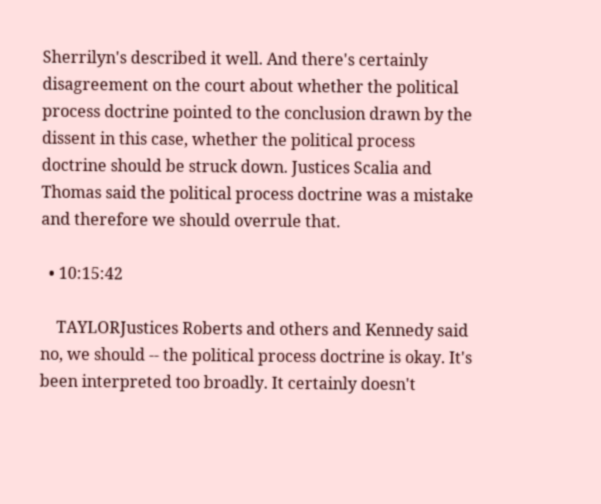Sherrilyn's described it well. And there's certainly disagreement on the court about whether the political process doctrine pointed to the conclusion drawn by the dissent in this case, whether the political process doctrine should be struck down. Justices Scalia and Thomas said the political process doctrine was a mistake and therefore we should overrule that.

  • 10:15:42

    TAYLORJustices Roberts and others and Kennedy said no, we should -- the political process doctrine is okay. It's been interpreted too broadly. It certainly doesn't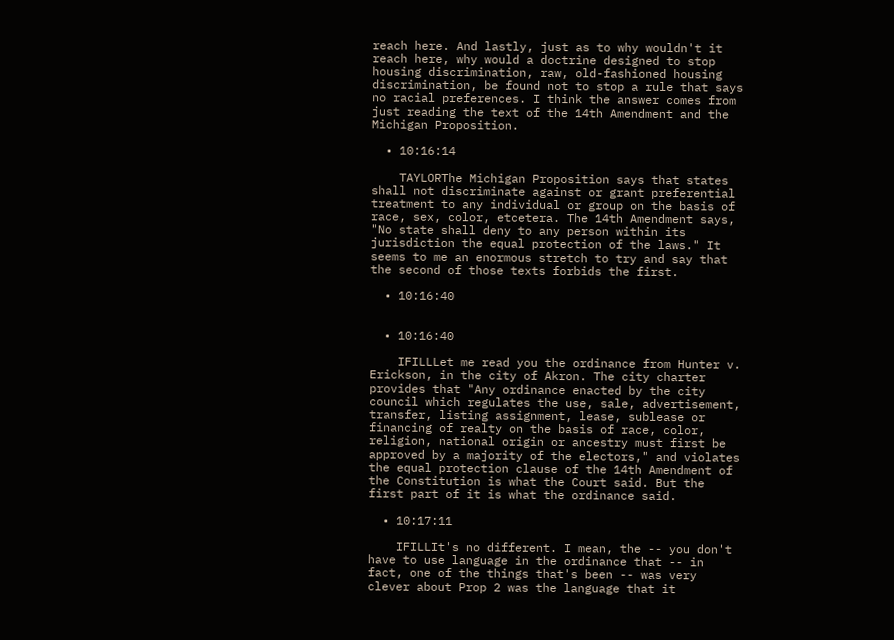reach here. And lastly, just as to why wouldn't it reach here, why would a doctrine designed to stop housing discrimination, raw, old-fashioned housing discrimination, be found not to stop a rule that says no racial preferences. I think the answer comes from just reading the text of the 14th Amendment and the Michigan Proposition.

  • 10:16:14

    TAYLORThe Michigan Proposition says that states shall not discriminate against or grant preferential treatment to any individual or group on the basis of race, sex, color, etcetera. The 14th Amendment says, "No state shall deny to any person within its jurisdiction the equal protection of the laws." It seems to me an enormous stretch to try and say that the second of those texts forbids the first.

  • 10:16:40


  • 10:16:40

    IFILLLet me read you the ordinance from Hunter v. Erickson, in the city of Akron. The city charter provides that "Any ordinance enacted by the city council which regulates the use, sale, advertisement, transfer, listing assignment, lease, sublease or financing of realty on the basis of race, color, religion, national origin or ancestry must first be approved by a majority of the electors," and violates the equal protection clause of the 14th Amendment of the Constitution is what the Court said. But the first part of it is what the ordinance said.

  • 10:17:11

    IFILLIt's no different. I mean, the -- you don't have to use language in the ordinance that -- in fact, one of the things that's been -- was very clever about Prop 2 was the language that it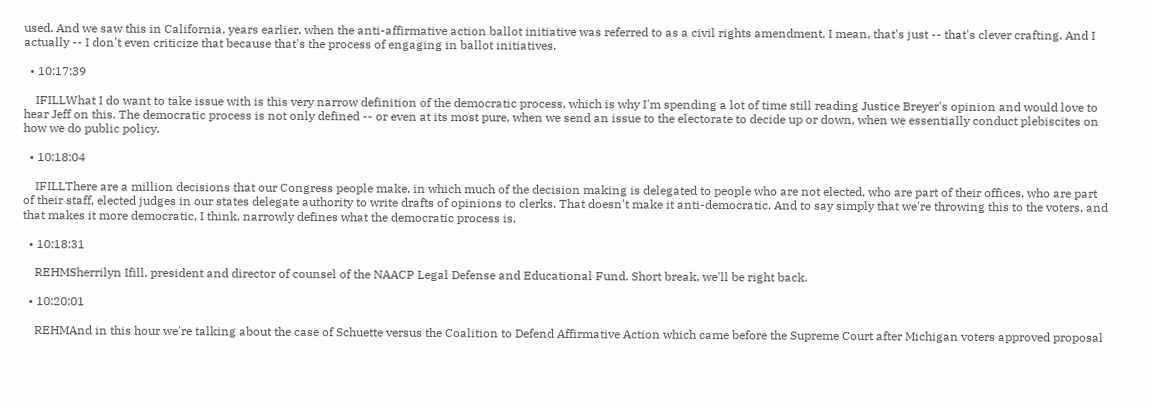used. And we saw this in California, years earlier, when the anti-affirmative action ballot initiative was referred to as a civil rights amendment. I mean, that's just -- that's clever crafting. And I actually -- I don't even criticize that because that's the process of engaging in ballot initiatives.

  • 10:17:39

    IFILLWhat I do want to take issue with is this very narrow definition of the democratic process, which is why I'm spending a lot of time still reading Justice Breyer's opinion and would love to hear Jeff on this. The democratic process is not only defined -- or even at its most pure, when we send an issue to the electorate to decide up or down, when we essentially conduct plebiscites on how we do public policy.

  • 10:18:04

    IFILLThere are a million decisions that our Congress people make, in which much of the decision making is delegated to people who are not elected, who are part of their offices, who are part of their staff, elected judges in our states delegate authority to write drafts of opinions to clerks. That doesn't make it anti-democratic. And to say simply that we're throwing this to the voters, and that makes it more democratic, I think, narrowly defines what the democratic process is.

  • 10:18:31

    REHMSherrilyn Ifill, president and director of counsel of the NAACP Legal Defense and Educational Fund. Short break, we'll be right back.

  • 10:20:01

    REHMAnd in this hour we're talking about the case of Schuette versus the Coalition to Defend Affirmative Action which came before the Supreme Court after Michigan voters approved proposal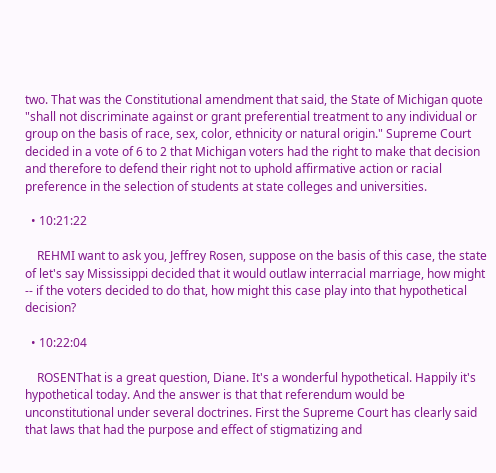two. That was the Constitutional amendment that said, the State of Michigan quote "shall not discriminate against or grant preferential treatment to any individual or group on the basis of race, sex, color, ethnicity or natural origin." Supreme Court decided in a vote of 6 to 2 that Michigan voters had the right to make that decision and therefore to defend their right not to uphold affirmative action or racial preference in the selection of students at state colleges and universities.

  • 10:21:22

    REHMI want to ask you, Jeffrey Rosen, suppose on the basis of this case, the state of let's say Mississippi decided that it would outlaw interracial marriage, how might -- if the voters decided to do that, how might this case play into that hypothetical decision?

  • 10:22:04

    ROSENThat is a great question, Diane. It's a wonderful hypothetical. Happily it's hypothetical today. And the answer is that that referendum would be unconstitutional under several doctrines. First the Supreme Court has clearly said that laws that had the purpose and effect of stigmatizing and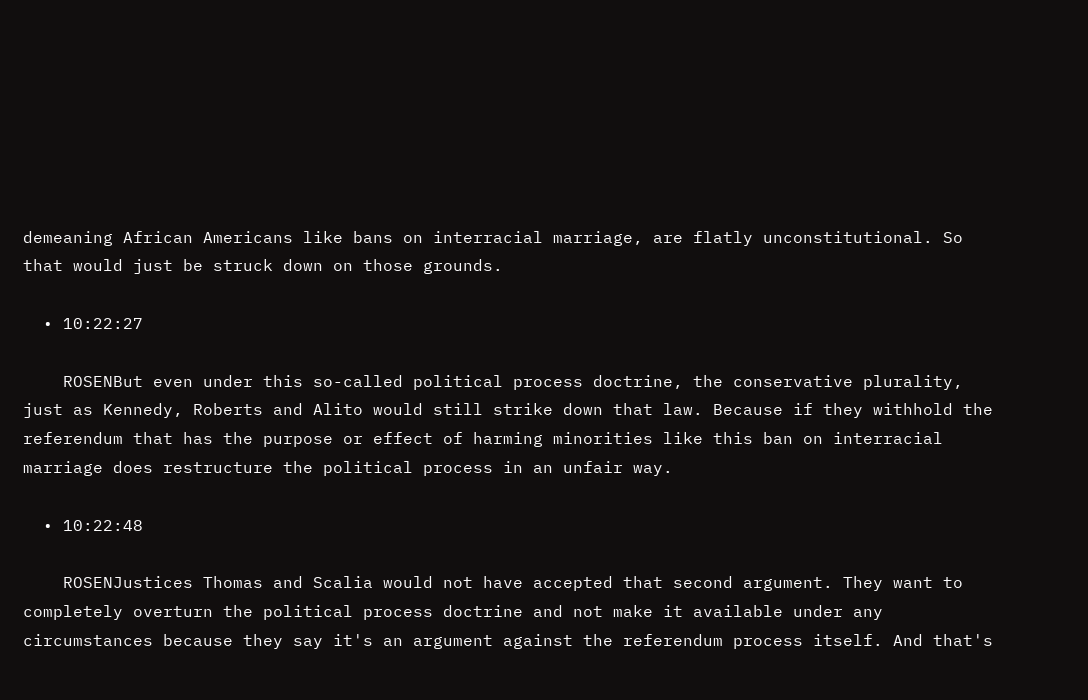demeaning African Americans like bans on interracial marriage, are flatly unconstitutional. So that would just be struck down on those grounds.

  • 10:22:27

    ROSENBut even under this so-called political process doctrine, the conservative plurality, just as Kennedy, Roberts and Alito would still strike down that law. Because if they withhold the referendum that has the purpose or effect of harming minorities like this ban on interracial marriage does restructure the political process in an unfair way.

  • 10:22:48

    ROSENJustices Thomas and Scalia would not have accepted that second argument. They want to completely overturn the political process doctrine and not make it available under any circumstances because they say it's an argument against the referendum process itself. And that's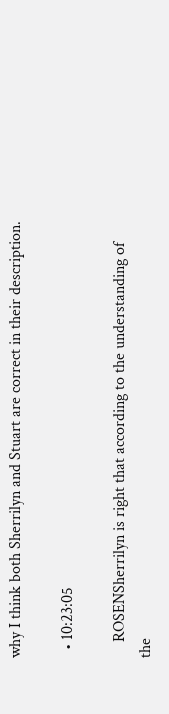why I think both Sherrilyn and Stuart are correct in their description.

  • 10:23:05

    ROSENSherrilyn is right that according to the understanding of the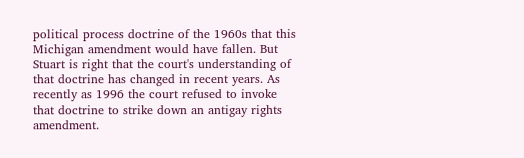political process doctrine of the 1960s that this Michigan amendment would have fallen. But Stuart is right that the court's understanding of that doctrine has changed in recent years. As recently as 1996 the court refused to invoke that doctrine to strike down an antigay rights amendment.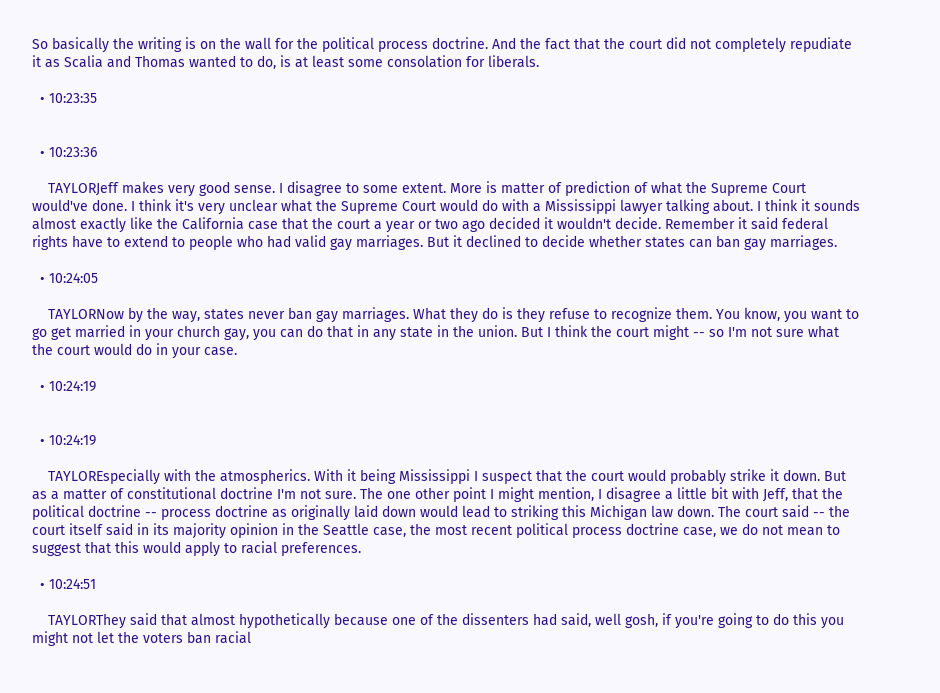So basically the writing is on the wall for the political process doctrine. And the fact that the court did not completely repudiate it as Scalia and Thomas wanted to do, is at least some consolation for liberals.

  • 10:23:35


  • 10:23:36

    TAYLORJeff makes very good sense. I disagree to some extent. More is matter of prediction of what the Supreme Court would've done. I think it's very unclear what the Supreme Court would do with a Mississippi lawyer talking about. I think it sounds almost exactly like the California case that the court a year or two ago decided it wouldn't decide. Remember it said federal rights have to extend to people who had valid gay marriages. But it declined to decide whether states can ban gay marriages.

  • 10:24:05

    TAYLORNow by the way, states never ban gay marriages. What they do is they refuse to recognize them. You know, you want to go get married in your church gay, you can do that in any state in the union. But I think the court might -- so I'm not sure what the court would do in your case.

  • 10:24:19


  • 10:24:19

    TAYLOREspecially with the atmospherics. With it being Mississippi I suspect that the court would probably strike it down. But as a matter of constitutional doctrine I'm not sure. The one other point I might mention, I disagree a little bit with Jeff, that the political doctrine -- process doctrine as originally laid down would lead to striking this Michigan law down. The court said -- the court itself said in its majority opinion in the Seattle case, the most recent political process doctrine case, we do not mean to suggest that this would apply to racial preferences.

  • 10:24:51

    TAYLORThey said that almost hypothetically because one of the dissenters had said, well gosh, if you're going to do this you might not let the voters ban racial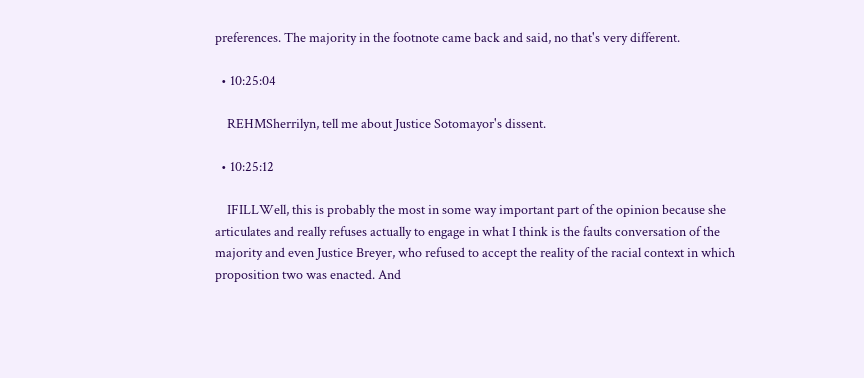preferences. The majority in the footnote came back and said, no that's very different.

  • 10:25:04

    REHMSherrilyn, tell me about Justice Sotomayor's dissent.

  • 10:25:12

    IFILLWell, this is probably the most in some way important part of the opinion because she articulates and really refuses actually to engage in what I think is the faults conversation of the majority and even Justice Breyer, who refused to accept the reality of the racial context in which proposition two was enacted. And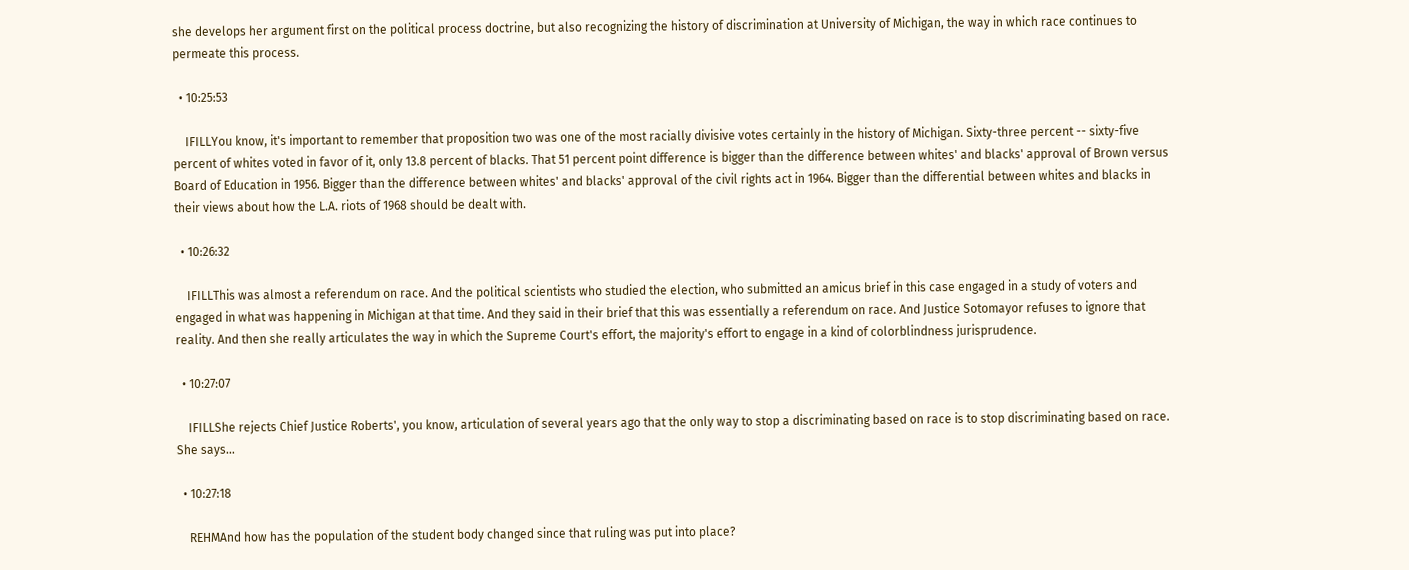she develops her argument first on the political process doctrine, but also recognizing the history of discrimination at University of Michigan, the way in which race continues to permeate this process.

  • 10:25:53

    IFILLYou know, it's important to remember that proposition two was one of the most racially divisive votes certainly in the history of Michigan. Sixty-three percent -- sixty-five percent of whites voted in favor of it, only 13.8 percent of blacks. That 51 percent point difference is bigger than the difference between whites' and blacks' approval of Brown versus Board of Education in 1956. Bigger than the difference between whites' and blacks' approval of the civil rights act in 1964. Bigger than the differential between whites and blacks in their views about how the L.A. riots of 1968 should be dealt with.

  • 10:26:32

    IFILLThis was almost a referendum on race. And the political scientists who studied the election, who submitted an amicus brief in this case engaged in a study of voters and engaged in what was happening in Michigan at that time. And they said in their brief that this was essentially a referendum on race. And Justice Sotomayor refuses to ignore that reality. And then she really articulates the way in which the Supreme Court's effort, the majority's effort to engage in a kind of colorblindness jurisprudence.

  • 10:27:07

    IFILLShe rejects Chief Justice Roberts', you know, articulation of several years ago that the only way to stop a discriminating based on race is to stop discriminating based on race. She says...

  • 10:27:18

    REHMAnd how has the population of the student body changed since that ruling was put into place?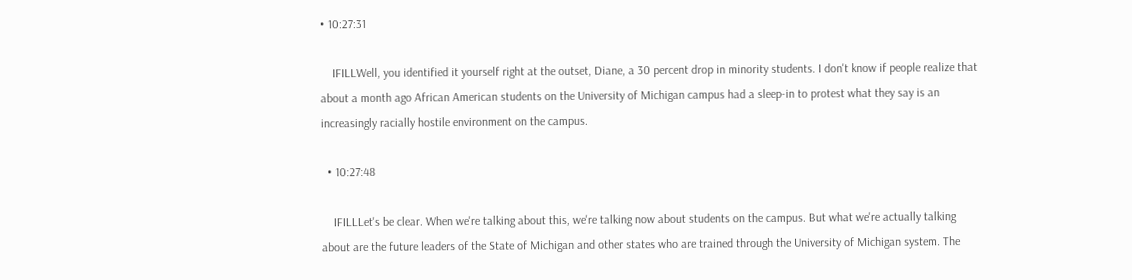• 10:27:31

    IFILLWell, you identified it yourself right at the outset, Diane, a 30 percent drop in minority students. I don't know if people realize that about a month ago African American students on the University of Michigan campus had a sleep-in to protest what they say is an increasingly racially hostile environment on the campus.

  • 10:27:48

    IFILLLet's be clear. When we're talking about this, we're talking now about students on the campus. But what we're actually talking about are the future leaders of the State of Michigan and other states who are trained through the University of Michigan system. The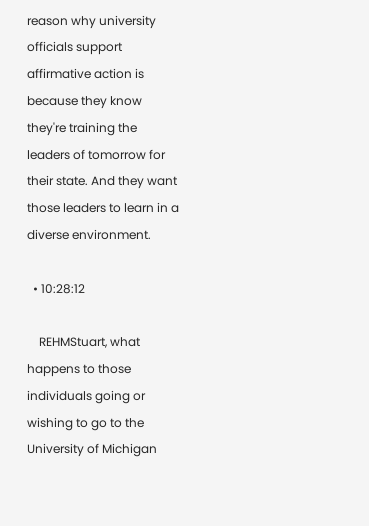reason why university officials support affirmative action is because they know they're training the leaders of tomorrow for their state. And they want those leaders to learn in a diverse environment.

  • 10:28:12

    REHMStuart, what happens to those individuals going or wishing to go to the University of Michigan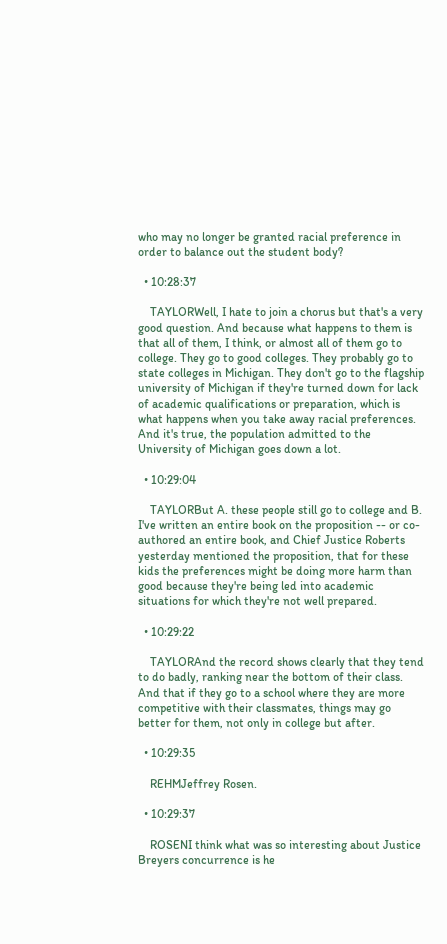who may no longer be granted racial preference in order to balance out the student body?

  • 10:28:37

    TAYLORWell, I hate to join a chorus but that's a very good question. And because what happens to them is that all of them, I think, or almost all of them go to college. They go to good colleges. They probably go to state colleges in Michigan. They don't go to the flagship university of Michigan if they're turned down for lack of academic qualifications or preparation, which is what happens when you take away racial preferences. And it's true, the population admitted to the University of Michigan goes down a lot.

  • 10:29:04

    TAYLORBut A. these people still go to college and B. I've written an entire book on the proposition -- or co-authored an entire book, and Chief Justice Roberts yesterday mentioned the proposition, that for these kids the preferences might be doing more harm than good because they're being led into academic situations for which they're not well prepared.

  • 10:29:22

    TAYLORAnd the record shows clearly that they tend to do badly, ranking near the bottom of their class. And that if they go to a school where they are more competitive with their classmates, things may go better for them, not only in college but after.

  • 10:29:35

    REHMJeffrey Rosen.

  • 10:29:37

    ROSENI think what was so interesting about Justice Breyers concurrence is he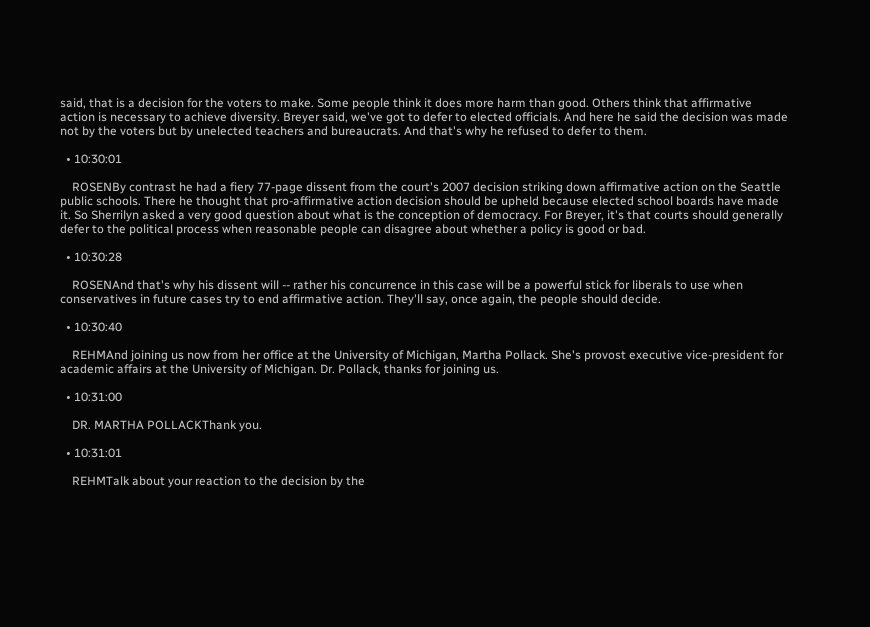said, that is a decision for the voters to make. Some people think it does more harm than good. Others think that affirmative action is necessary to achieve diversity. Breyer said, we've got to defer to elected officials. And here he said the decision was made not by the voters but by unelected teachers and bureaucrats. And that's why he refused to defer to them.

  • 10:30:01

    ROSENBy contrast he had a fiery 77-page dissent from the court's 2007 decision striking down affirmative action on the Seattle public schools. There he thought that pro-affirmative action decision should be upheld because elected school boards have made it. So Sherrilyn asked a very good question about what is the conception of democracy. For Breyer, it's that courts should generally defer to the political process when reasonable people can disagree about whether a policy is good or bad.

  • 10:30:28

    ROSENAnd that's why his dissent will -- rather his concurrence in this case will be a powerful stick for liberals to use when conservatives in future cases try to end affirmative action. They'll say, once again, the people should decide.

  • 10:30:40

    REHMAnd joining us now from her office at the University of Michigan, Martha Pollack. She's provost executive vice-president for academic affairs at the University of Michigan. Dr. Pollack, thanks for joining us.

  • 10:31:00

    DR. MARTHA POLLACKThank you.

  • 10:31:01

    REHMTalk about your reaction to the decision by the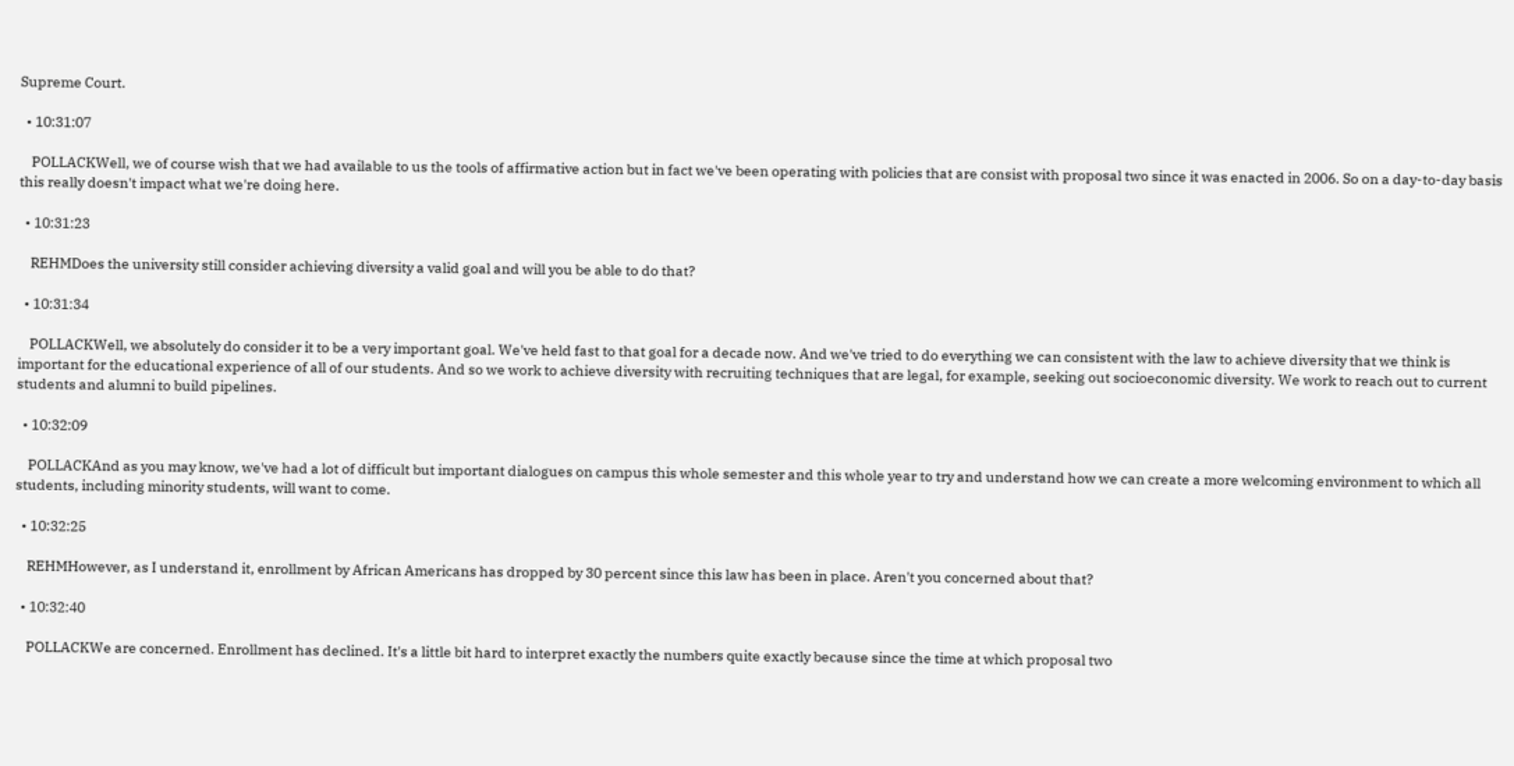Supreme Court.

  • 10:31:07

    POLLACKWell, we of course wish that we had available to us the tools of affirmative action but in fact we've been operating with policies that are consist with proposal two since it was enacted in 2006. So on a day-to-day basis this really doesn't impact what we're doing here.

  • 10:31:23

    REHMDoes the university still consider achieving diversity a valid goal and will you be able to do that?

  • 10:31:34

    POLLACKWell, we absolutely do consider it to be a very important goal. We've held fast to that goal for a decade now. And we've tried to do everything we can consistent with the law to achieve diversity that we think is important for the educational experience of all of our students. And so we work to achieve diversity with recruiting techniques that are legal, for example, seeking out socioeconomic diversity. We work to reach out to current students and alumni to build pipelines.

  • 10:32:09

    POLLACKAnd as you may know, we've had a lot of difficult but important dialogues on campus this whole semester and this whole year to try and understand how we can create a more welcoming environment to which all students, including minority students, will want to come.

  • 10:32:25

    REHMHowever, as I understand it, enrollment by African Americans has dropped by 30 percent since this law has been in place. Aren't you concerned about that?

  • 10:32:40

    POLLACKWe are concerned. Enrollment has declined. It's a little bit hard to interpret exactly the numbers quite exactly because since the time at which proposal two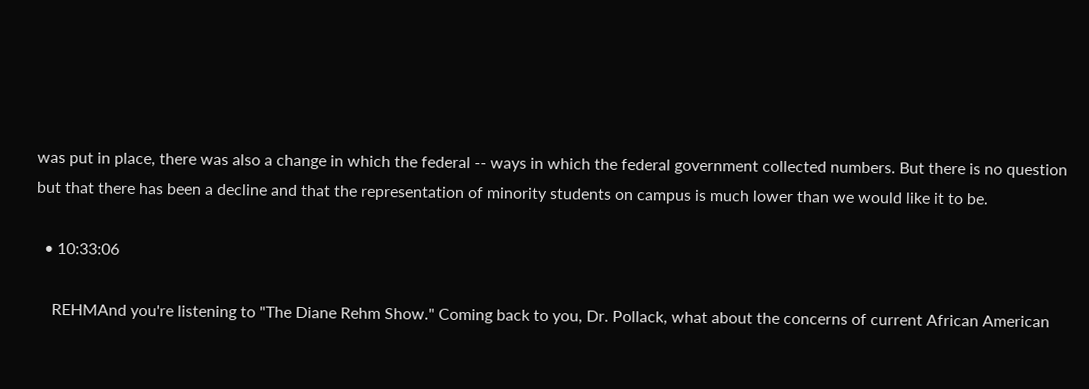was put in place, there was also a change in which the federal -- ways in which the federal government collected numbers. But there is no question but that there has been a decline and that the representation of minority students on campus is much lower than we would like it to be.

  • 10:33:06

    REHMAnd you're listening to "The Diane Rehm Show." Coming back to you, Dr. Pollack, what about the concerns of current African American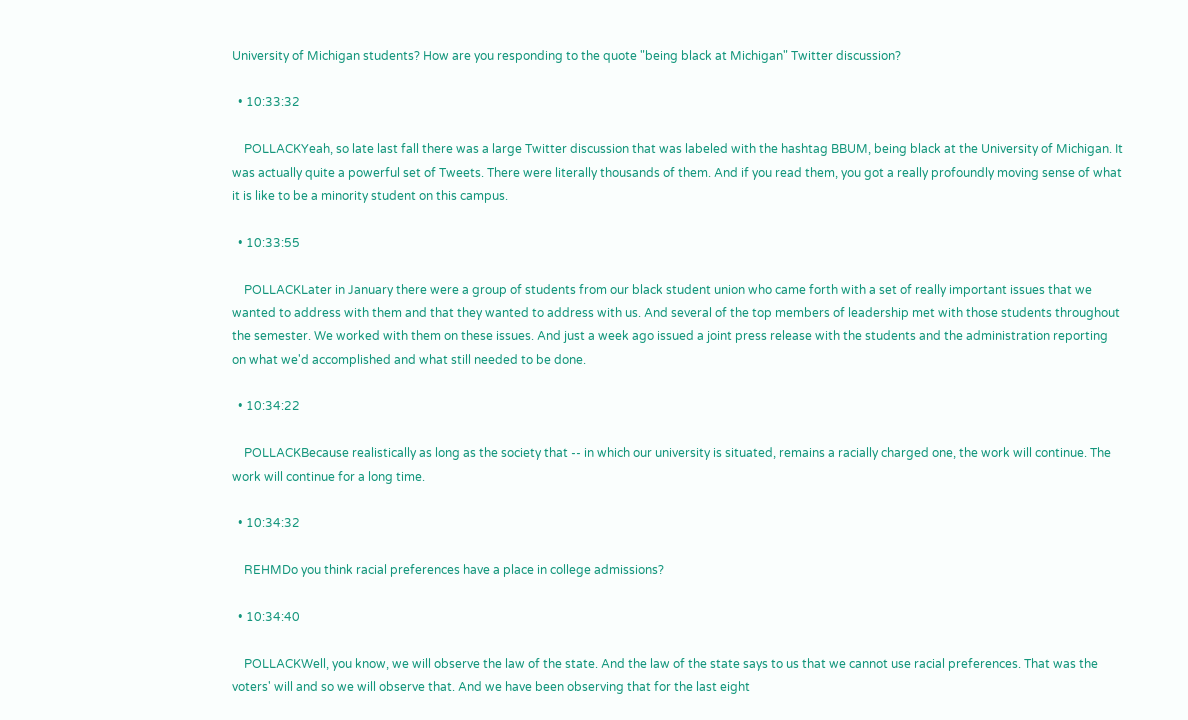University of Michigan students? How are you responding to the quote "being black at Michigan" Twitter discussion?

  • 10:33:32

    POLLACKYeah, so late last fall there was a large Twitter discussion that was labeled with the hashtag BBUM, being black at the University of Michigan. It was actually quite a powerful set of Tweets. There were literally thousands of them. And if you read them, you got a really profoundly moving sense of what it is like to be a minority student on this campus.

  • 10:33:55

    POLLACKLater in January there were a group of students from our black student union who came forth with a set of really important issues that we wanted to address with them and that they wanted to address with us. And several of the top members of leadership met with those students throughout the semester. We worked with them on these issues. And just a week ago issued a joint press release with the students and the administration reporting on what we'd accomplished and what still needed to be done.

  • 10:34:22

    POLLACKBecause realistically as long as the society that -- in which our university is situated, remains a racially charged one, the work will continue. The work will continue for a long time.

  • 10:34:32

    REHMDo you think racial preferences have a place in college admissions?

  • 10:34:40

    POLLACKWell, you know, we will observe the law of the state. And the law of the state says to us that we cannot use racial preferences. That was the voters' will and so we will observe that. And we have been observing that for the last eight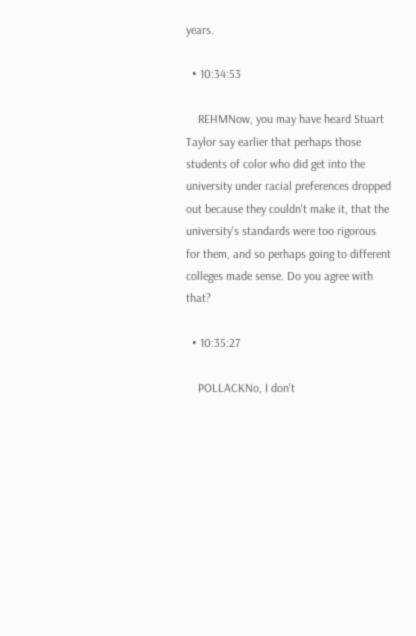years.

  • 10:34:53

    REHMNow, you may have heard Stuart Taylor say earlier that perhaps those students of color who did get into the university under racial preferences dropped out because they couldn't make it, that the university's standards were too rigorous for them, and so perhaps going to different colleges made sense. Do you agree with that?

  • 10:35:27

    POLLACKNo, I don't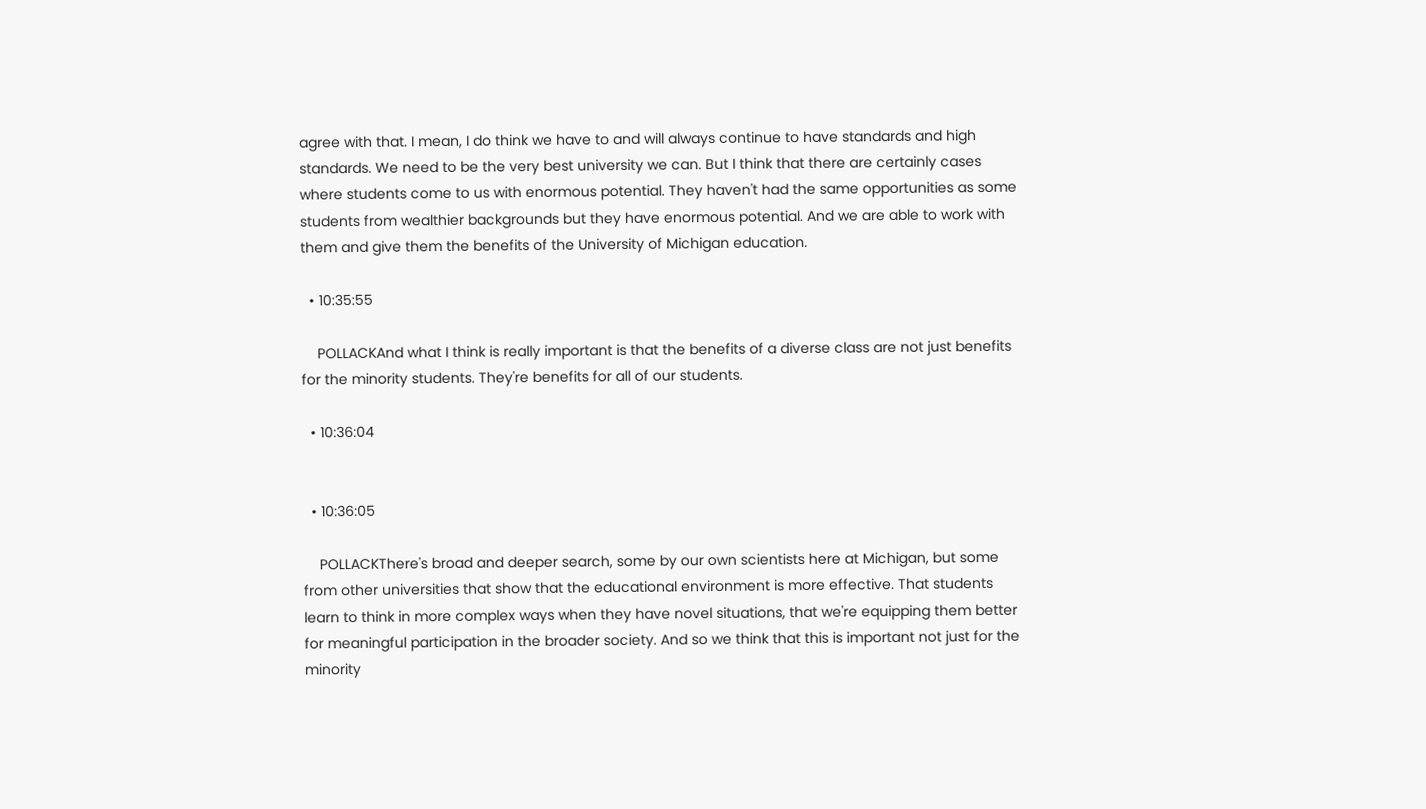agree with that. I mean, I do think we have to and will always continue to have standards and high standards. We need to be the very best university we can. But I think that there are certainly cases where students come to us with enormous potential. They haven't had the same opportunities as some students from wealthier backgrounds but they have enormous potential. And we are able to work with them and give them the benefits of the University of Michigan education.

  • 10:35:55

    POLLACKAnd what I think is really important is that the benefits of a diverse class are not just benefits for the minority students. They're benefits for all of our students.

  • 10:36:04


  • 10:36:05

    POLLACKThere's broad and deeper search, some by our own scientists here at Michigan, but some from other universities that show that the educational environment is more effective. That students learn to think in more complex ways when they have novel situations, that we're equipping them better for meaningful participation in the broader society. And so we think that this is important not just for the minority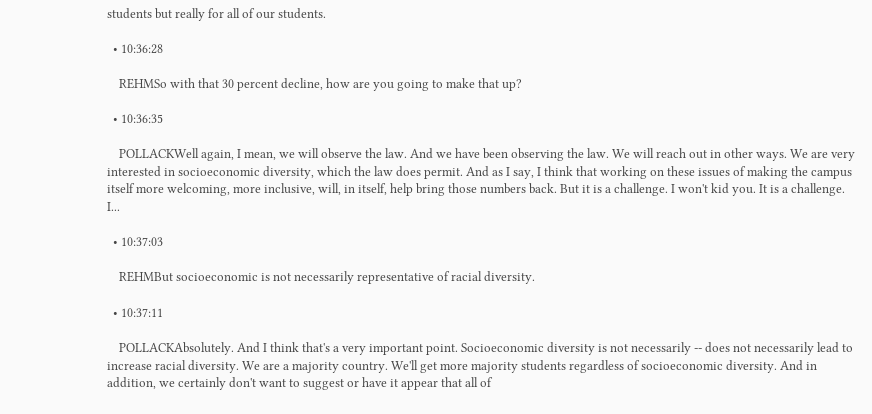students but really for all of our students.

  • 10:36:28

    REHMSo with that 30 percent decline, how are you going to make that up?

  • 10:36:35

    POLLACKWell again, I mean, we will observe the law. And we have been observing the law. We will reach out in other ways. We are very interested in socioeconomic diversity, which the law does permit. And as I say, I think that working on these issues of making the campus itself more welcoming, more inclusive, will, in itself, help bring those numbers back. But it is a challenge. I won't kid you. It is a challenge. I...

  • 10:37:03

    REHMBut socioeconomic is not necessarily representative of racial diversity.

  • 10:37:11

    POLLACKAbsolutely. And I think that's a very important point. Socioeconomic diversity is not necessarily -- does not necessarily lead to increase racial diversity. We are a majority country. We'll get more majority students regardless of socioeconomic diversity. And in addition, we certainly don't want to suggest or have it appear that all of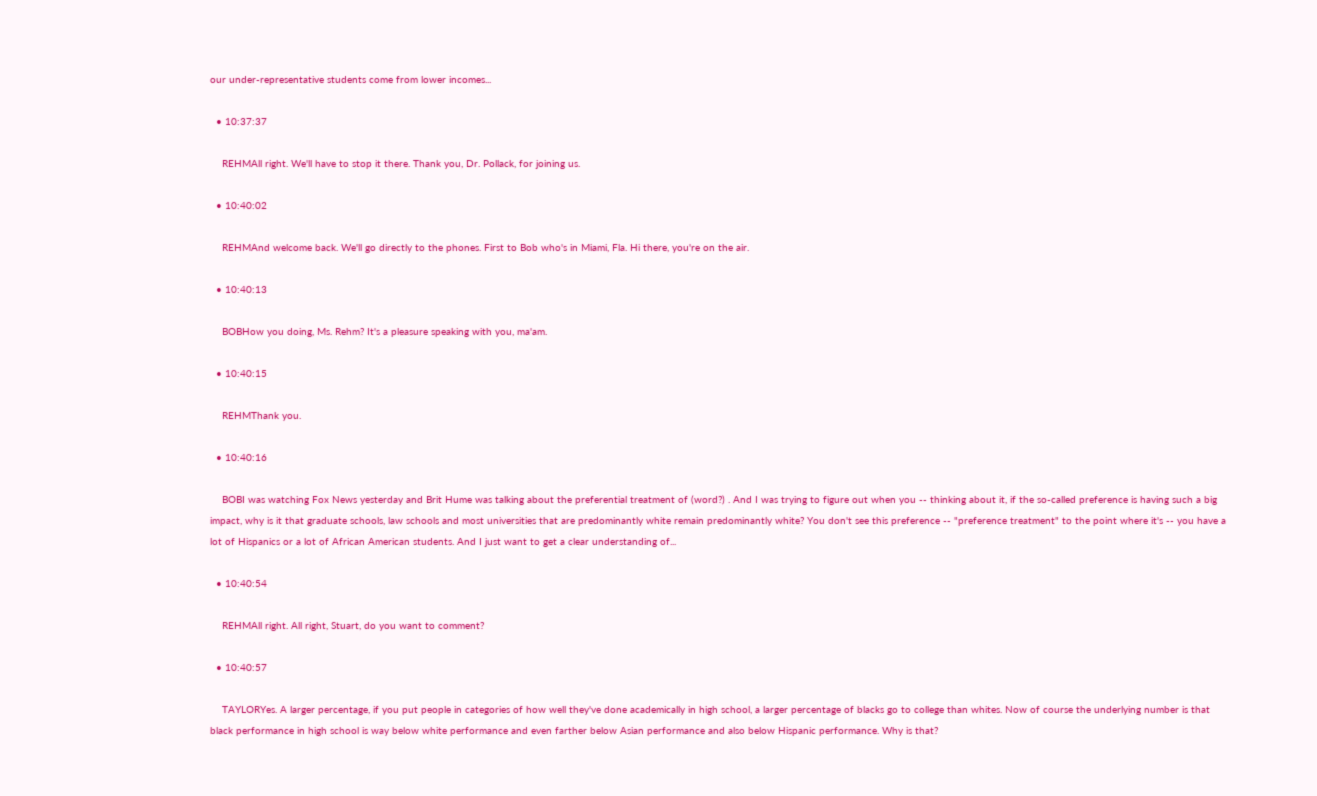our under-representative students come from lower incomes...

  • 10:37:37

    REHMAll right. We'll have to stop it there. Thank you, Dr. Pollack, for joining us.

  • 10:40:02

    REHMAnd welcome back. We'll go directly to the phones. First to Bob who's in Miami, Fla. Hi there, you're on the air.

  • 10:40:13

    BOBHow you doing, Ms. Rehm? It's a pleasure speaking with you, ma'am.

  • 10:40:15

    REHMThank you.

  • 10:40:16

    BOBI was watching Fox News yesterday and Brit Hume was talking about the preferential treatment of (word?) . And I was trying to figure out when you -- thinking about it, if the so-called preference is having such a big impact, why is it that graduate schools, law schools and most universities that are predominantly white remain predominantly white? You don't see this preference -- "preference treatment" to the point where it's -- you have a lot of Hispanics or a lot of African American students. And I just want to get a clear understanding of...

  • 10:40:54

    REHMAll right. All right, Stuart, do you want to comment?

  • 10:40:57

    TAYLORYes. A larger percentage, if you put people in categories of how well they've done academically in high school, a larger percentage of blacks go to college than whites. Now of course the underlying number is that black performance in high school is way below white performance and even farther below Asian performance and also below Hispanic performance. Why is that?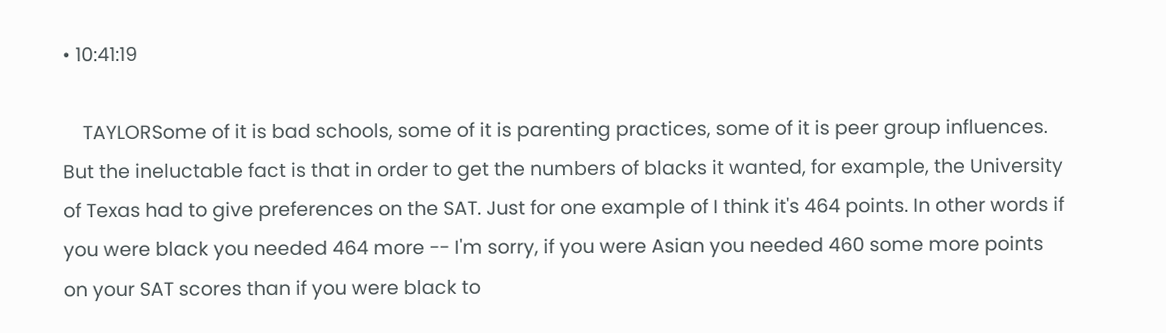• 10:41:19

    TAYLORSome of it is bad schools, some of it is parenting practices, some of it is peer group influences. But the ineluctable fact is that in order to get the numbers of blacks it wanted, for example, the University of Texas had to give preferences on the SAT. Just for one example of I think it's 464 points. In other words if you were black you needed 464 more -- I'm sorry, if you were Asian you needed 460 some more points on your SAT scores than if you were black to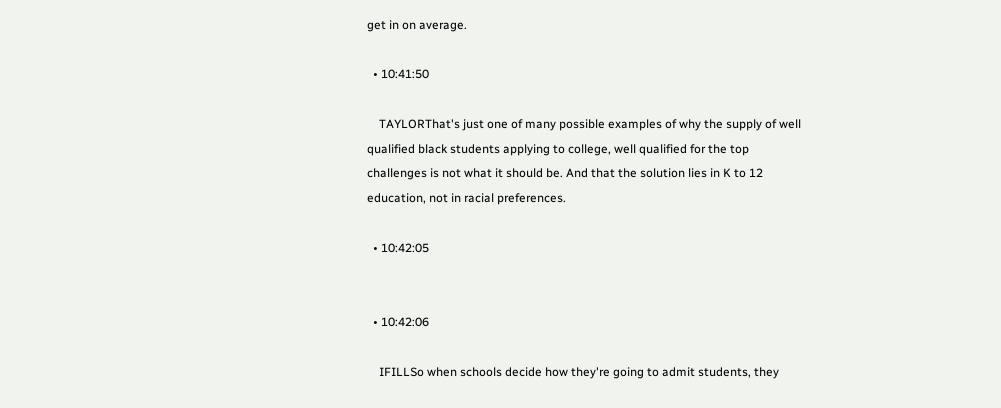get in on average.

  • 10:41:50

    TAYLORThat's just one of many possible examples of why the supply of well qualified black students applying to college, well qualified for the top challenges is not what it should be. And that the solution lies in K to 12 education, not in racial preferences.

  • 10:42:05


  • 10:42:06

    IFILLSo when schools decide how they're going to admit students, they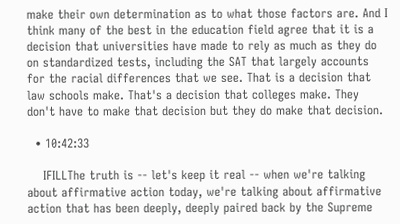make their own determination as to what those factors are. And I think many of the best in the education field agree that it is a decision that universities have made to rely as much as they do on standardized tests, including the SAT that largely accounts for the racial differences that we see. That is a decision that law schools make. That's a decision that colleges make. They don't have to make that decision but they do make that decision.

  • 10:42:33

    IFILLThe truth is -- let's keep it real -- when we're talking about affirmative action today, we're talking about affirmative action that has been deeply, deeply paired back by the Supreme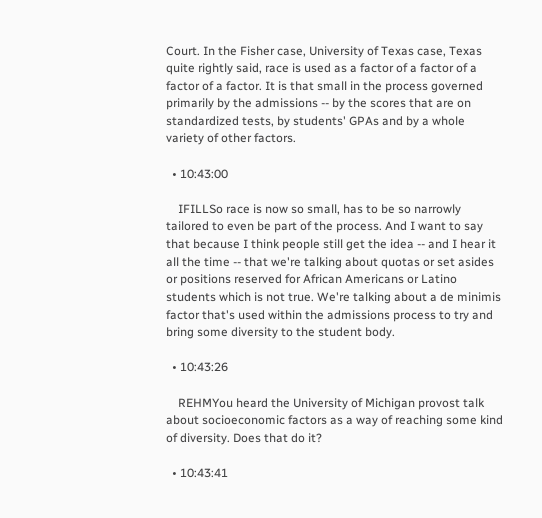Court. In the Fisher case, University of Texas case, Texas quite rightly said, race is used as a factor of a factor of a factor of a factor. It is that small in the process governed primarily by the admissions -- by the scores that are on standardized tests, by students' GPAs and by a whole variety of other factors.

  • 10:43:00

    IFILLSo race is now so small, has to be so narrowly tailored to even be part of the process. And I want to say that because I think people still get the idea -- and I hear it all the time -- that we're talking about quotas or set asides or positions reserved for African Americans or Latino students which is not true. We're talking about a de minimis factor that's used within the admissions process to try and bring some diversity to the student body.

  • 10:43:26

    REHMYou heard the University of Michigan provost talk about socioeconomic factors as a way of reaching some kind of diversity. Does that do it?

  • 10:43:41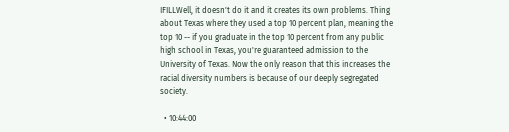IFILLWell, it doesn't do it and it creates its own problems. Thing about Texas where they used a top 10 percent plan, meaning the top 10 -- if you graduate in the top 10 percent from any public high school in Texas, you're guaranteed admission to the University of Texas. Now the only reason that this increases the racial diversity numbers is because of our deeply segregated society.

  • 10:44:00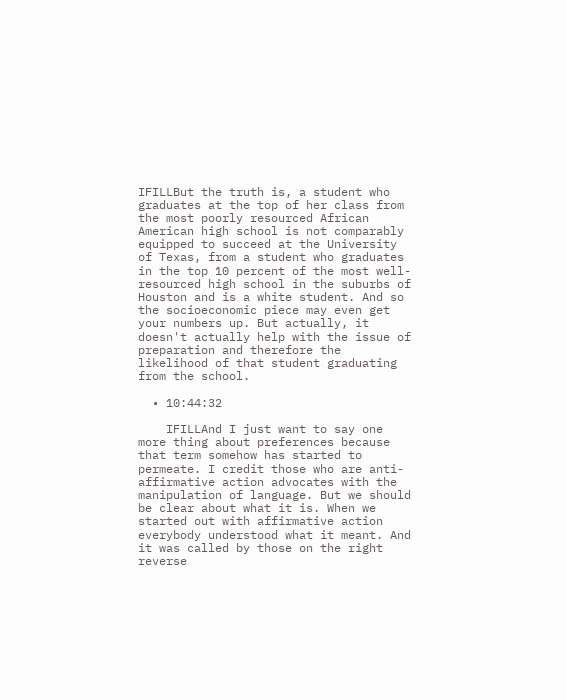IFILLBut the truth is, a student who graduates at the top of her class from the most poorly resourced African American high school is not comparably equipped to succeed at the University of Texas, from a student who graduates in the top 10 percent of the most well-resourced high school in the suburbs of Houston and is a white student. And so the socioeconomic piece may even get your numbers up. But actually, it doesn't actually help with the issue of preparation and therefore the likelihood of that student graduating from the school.

  • 10:44:32

    IFILLAnd I just want to say one more thing about preferences because that term somehow has started to permeate. I credit those who are anti-affirmative action advocates with the manipulation of language. But we should be clear about what it is. When we started out with affirmative action everybody understood what it meant. And it was called by those on the right reverse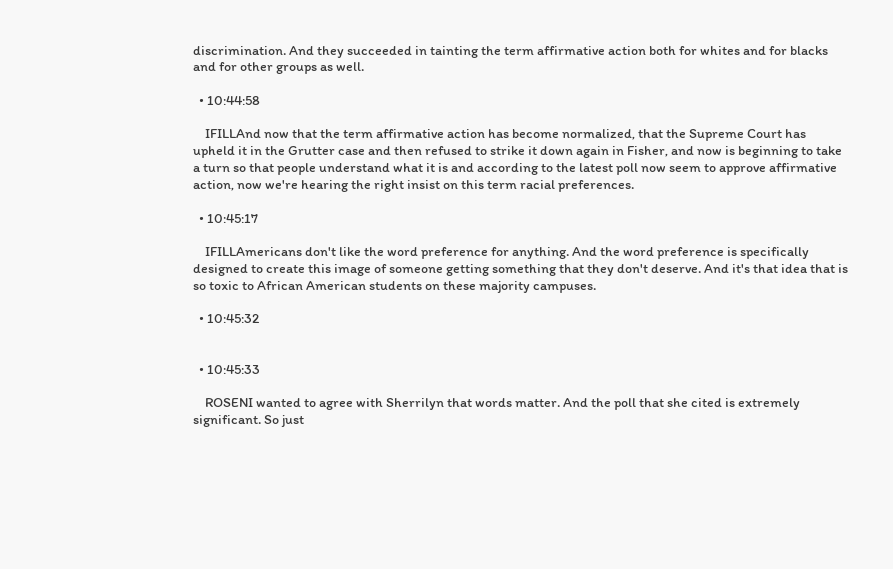discrimination. And they succeeded in tainting the term affirmative action both for whites and for blacks and for other groups as well.

  • 10:44:58

    IFILLAnd now that the term affirmative action has become normalized, that the Supreme Court has upheld it in the Grutter case and then refused to strike it down again in Fisher, and now is beginning to take a turn so that people understand what it is and according to the latest poll now seem to approve affirmative action, now we're hearing the right insist on this term racial preferences.

  • 10:45:17

    IFILLAmericans don't like the word preference for anything. And the word preference is specifically designed to create this image of someone getting something that they don't deserve. And it's that idea that is so toxic to African American students on these majority campuses.

  • 10:45:32


  • 10:45:33

    ROSENI wanted to agree with Sherrilyn that words matter. And the poll that she cited is extremely significant. So just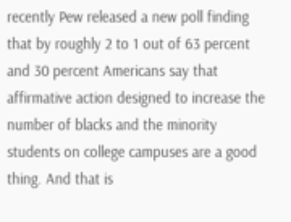recently Pew released a new poll finding that by roughly 2 to 1 out of 63 percent and 30 percent Americans say that affirmative action designed to increase the number of blacks and the minority students on college campuses are a good thing. And that is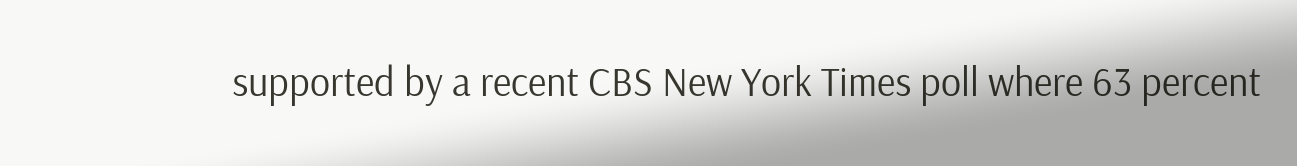supported by a recent CBS New York Times poll where 63 percent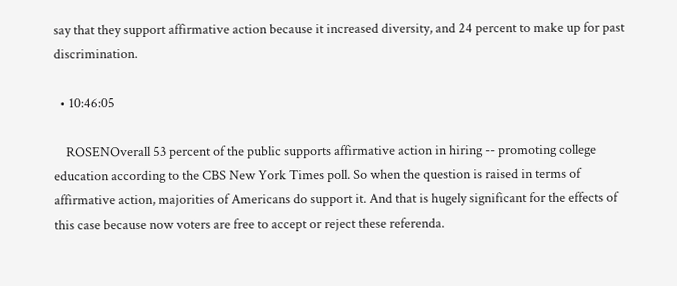say that they support affirmative action because it increased diversity, and 24 percent to make up for past discrimination.

  • 10:46:05

    ROSENOverall 53 percent of the public supports affirmative action in hiring -- promoting college education according to the CBS New York Times poll. So when the question is raised in terms of affirmative action, majorities of Americans do support it. And that is hugely significant for the effects of this case because now voters are free to accept or reject these referenda.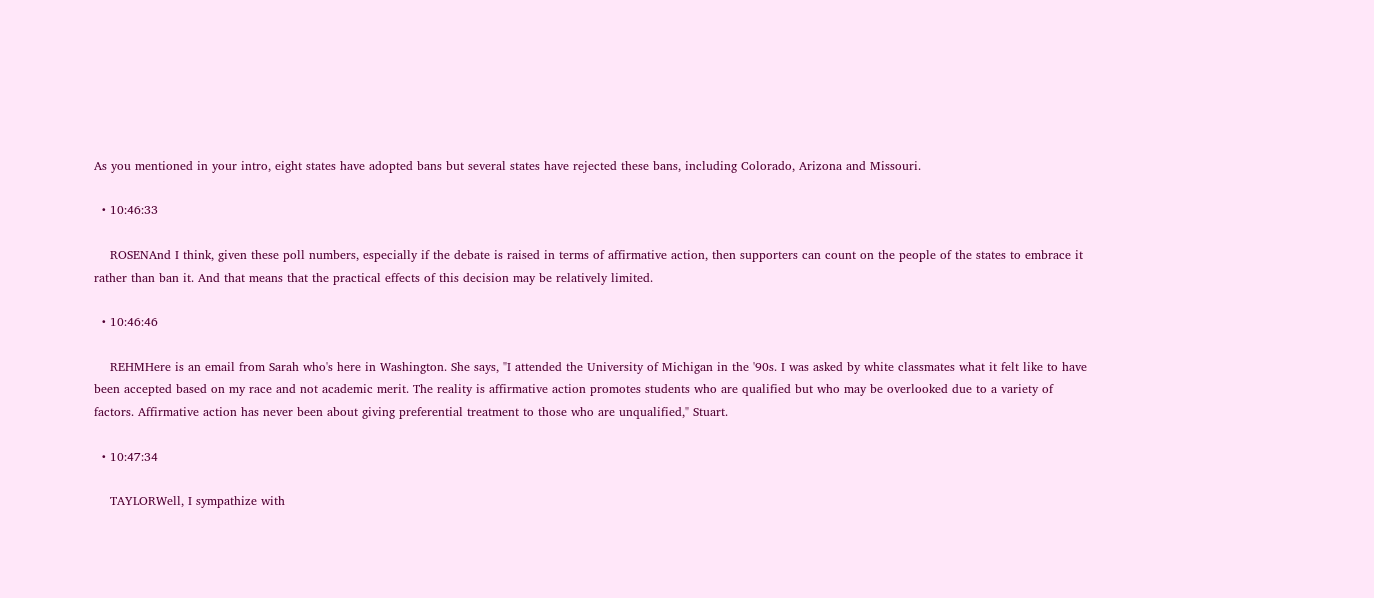As you mentioned in your intro, eight states have adopted bans but several states have rejected these bans, including Colorado, Arizona and Missouri.

  • 10:46:33

    ROSENAnd I think, given these poll numbers, especially if the debate is raised in terms of affirmative action, then supporters can count on the people of the states to embrace it rather than ban it. And that means that the practical effects of this decision may be relatively limited.

  • 10:46:46

    REHMHere is an email from Sarah who's here in Washington. She says, "I attended the University of Michigan in the '90s. I was asked by white classmates what it felt like to have been accepted based on my race and not academic merit. The reality is affirmative action promotes students who are qualified but who may be overlooked due to a variety of factors. Affirmative action has never been about giving preferential treatment to those who are unqualified," Stuart.

  • 10:47:34

    TAYLORWell, I sympathize with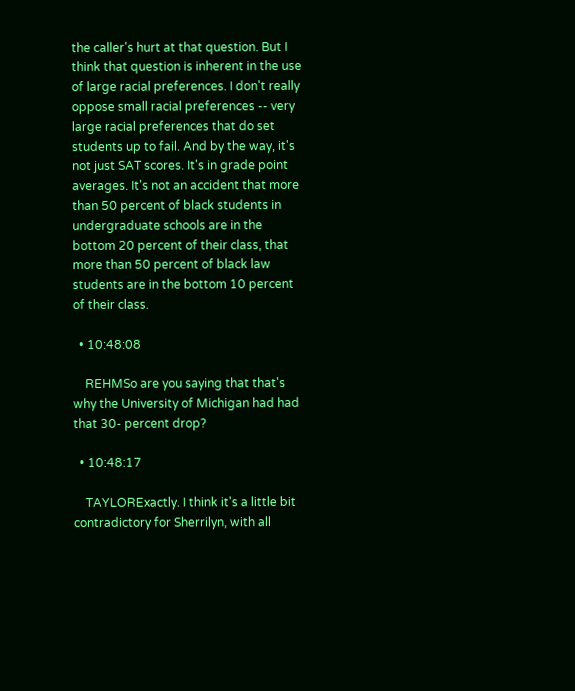the caller's hurt at that question. But I think that question is inherent in the use of large racial preferences. I don't really oppose small racial preferences -- very large racial preferences that do set students up to fail. And by the way, it's not just SAT scores. It's in grade point averages. It's not an accident that more than 50 percent of black students in undergraduate schools are in the bottom 20 percent of their class, that more than 50 percent of black law students are in the bottom 10 percent of their class.

  • 10:48:08

    REHMSo are you saying that that's why the University of Michigan had had that 30- percent drop?

  • 10:48:17

    TAYLORExactly. I think it's a little bit contradictory for Sherrilyn, with all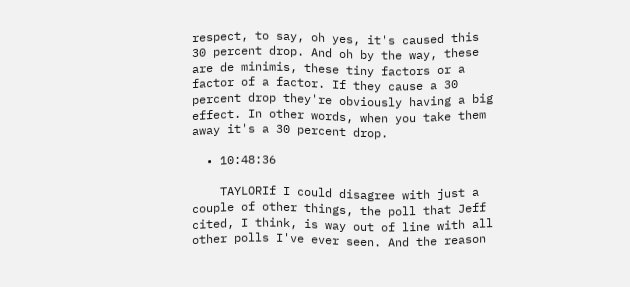respect, to say, oh yes, it's caused this 30 percent drop. And oh by the way, these are de minimis, these tiny factors or a factor of a factor. If they cause a 30 percent drop they're obviously having a big effect. In other words, when you take them away it's a 30 percent drop.

  • 10:48:36

    TAYLORIf I could disagree with just a couple of other things, the poll that Jeff cited, I think, is way out of line with all other polls I've ever seen. And the reason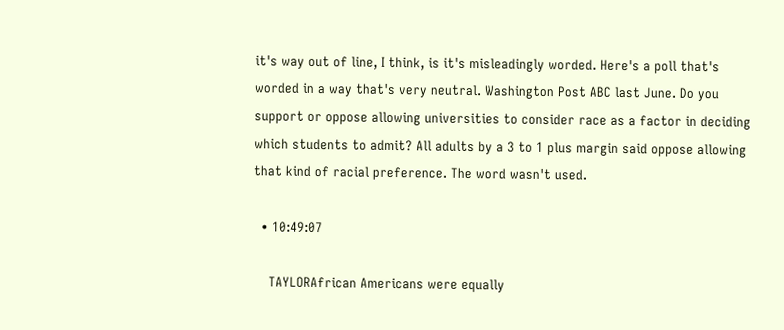it's way out of line, I think, is it's misleadingly worded. Here's a poll that's worded in a way that's very neutral. Washington Post ABC last June. Do you support or oppose allowing universities to consider race as a factor in deciding which students to admit? All adults by a 3 to 1 plus margin said oppose allowing that kind of racial preference. The word wasn't used.

  • 10:49:07

    TAYLORAfrican Americans were equally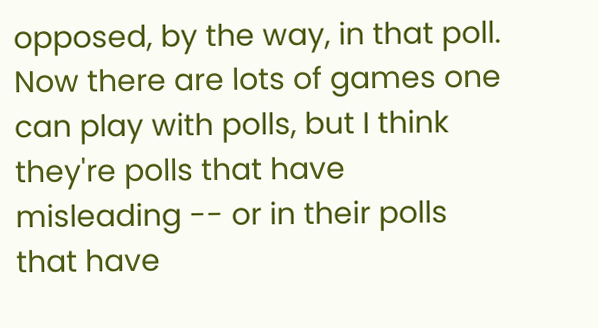opposed, by the way, in that poll. Now there are lots of games one can play with polls, but I think they're polls that have misleading -- or in their polls that have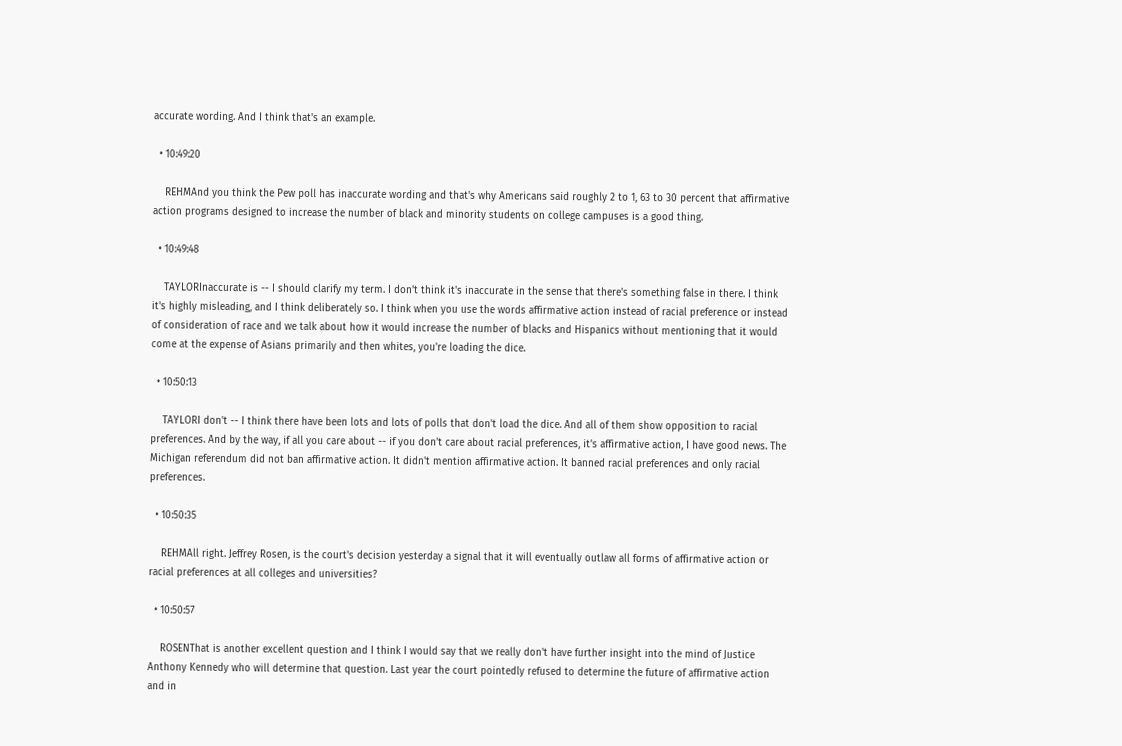accurate wording. And I think that's an example.

  • 10:49:20

    REHMAnd you think the Pew poll has inaccurate wording and that's why Americans said roughly 2 to 1, 63 to 30 percent that affirmative action programs designed to increase the number of black and minority students on college campuses is a good thing.

  • 10:49:48

    TAYLORInaccurate is -- I should clarify my term. I don't think it's inaccurate in the sense that there's something false in there. I think it's highly misleading, and I think deliberately so. I think when you use the words affirmative action instead of racial preference or instead of consideration of race and we talk about how it would increase the number of blacks and Hispanics without mentioning that it would come at the expense of Asians primarily and then whites, you're loading the dice.

  • 10:50:13

    TAYLORI don't -- I think there have been lots and lots of polls that don't load the dice. And all of them show opposition to racial preferences. And by the way, if all you care about -- if you don't care about racial preferences, it's affirmative action, I have good news. The Michigan referendum did not ban affirmative action. It didn't mention affirmative action. It banned racial preferences and only racial preferences.

  • 10:50:35

    REHMAll right. Jeffrey Rosen, is the court's decision yesterday a signal that it will eventually outlaw all forms of affirmative action or racial preferences at all colleges and universities?

  • 10:50:57

    ROSENThat is another excellent question and I think I would say that we really don't have further insight into the mind of Justice Anthony Kennedy who will determine that question. Last year the court pointedly refused to determine the future of affirmative action and in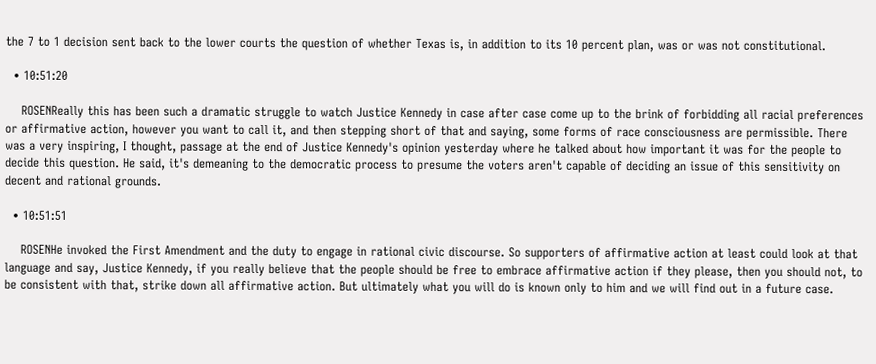the 7 to 1 decision sent back to the lower courts the question of whether Texas is, in addition to its 10 percent plan, was or was not constitutional.

  • 10:51:20

    ROSENReally this has been such a dramatic struggle to watch Justice Kennedy in case after case come up to the brink of forbidding all racial preferences or affirmative action, however you want to call it, and then stepping short of that and saying, some forms of race consciousness are permissible. There was a very inspiring, I thought, passage at the end of Justice Kennedy's opinion yesterday where he talked about how important it was for the people to decide this question. He said, it's demeaning to the democratic process to presume the voters aren't capable of deciding an issue of this sensitivity on decent and rational grounds.

  • 10:51:51

    ROSENHe invoked the First Amendment and the duty to engage in rational civic discourse. So supporters of affirmative action at least could look at that language and say, Justice Kennedy, if you really believe that the people should be free to embrace affirmative action if they please, then you should not, to be consistent with that, strike down all affirmative action. But ultimately what you will do is known only to him and we will find out in a future case.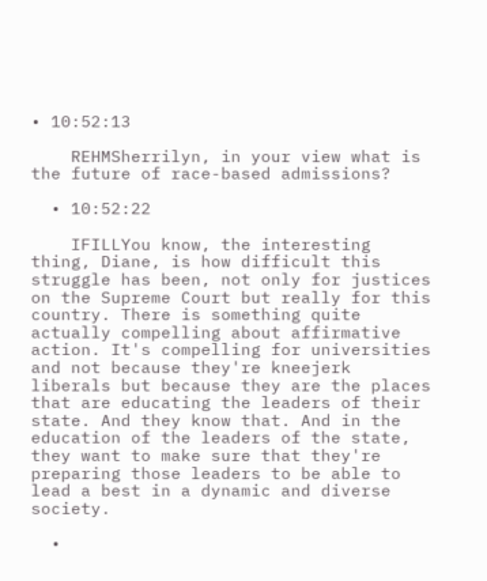• 10:52:13

    REHMSherrilyn, in your view what is the future of race-based admissions?

  • 10:52:22

    IFILLYou know, the interesting thing, Diane, is how difficult this struggle has been, not only for justices on the Supreme Court but really for this country. There is something quite actually compelling about affirmative action. It's compelling for universities and not because they're kneejerk liberals but because they are the places that are educating the leaders of their state. And they know that. And in the education of the leaders of the state, they want to make sure that they're preparing those leaders to be able to lead a best in a dynamic and diverse society.

  •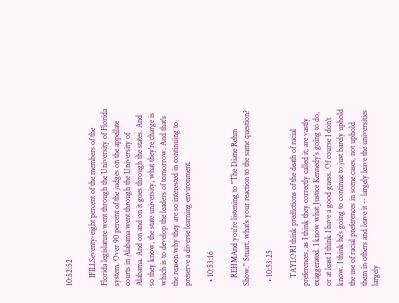10:52:52

    IFILLSeventy-eight percent of the members of the Florida legislature went through the University of Florida system. Over 90 percent of the judges on the appellate courts in Alabama went through the University of Alabama. And on and on it goes through the states. And so they know, the state university, what they're charge is which is to develop the leaders of tomorrow. And that's the reason why they are so interested in continuing to preserve a diverse learning environment.

  • 10:53:16

    REHMAnd you're listening to "The Diane Rehm Show." Stuart, what's your reaction to the same question?

  • 10:53:25

    TAYLORI think predictions of the death of racial preferences, as I think they correctly called it, are vastly exaggerated. I know what Justice Kennedy's going to do, or at least I think I have a good guess. Of course I don't know. I think he's going to continue to just barely uphold the use of racial preferences in some cases, not uphold them in others and leave it -- largely leave the universities largely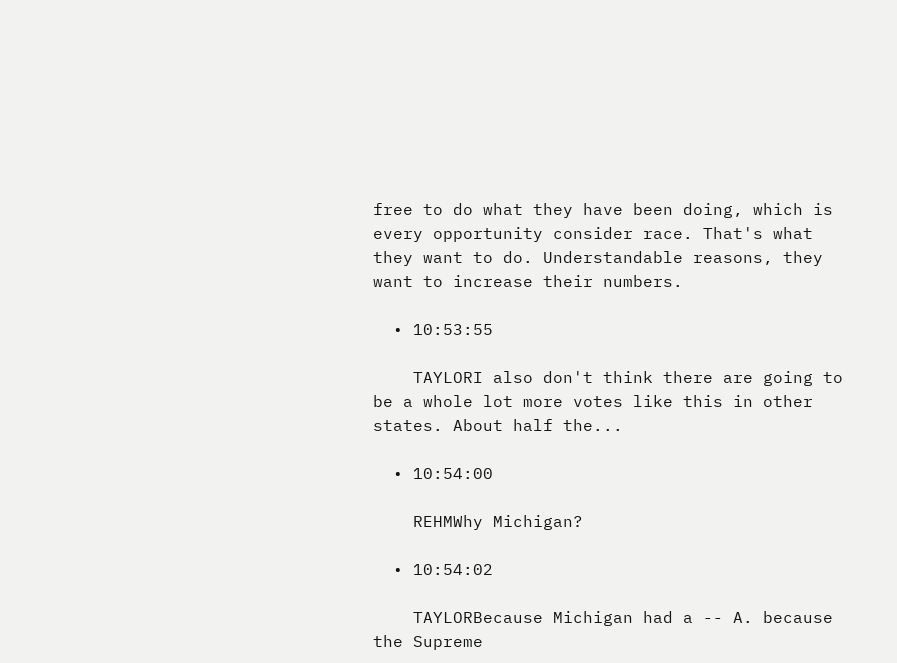free to do what they have been doing, which is every opportunity consider race. That's what they want to do. Understandable reasons, they want to increase their numbers.

  • 10:53:55

    TAYLORI also don't think there are going to be a whole lot more votes like this in other states. About half the...

  • 10:54:00

    REHMWhy Michigan?

  • 10:54:02

    TAYLORBecause Michigan had a -- A. because the Supreme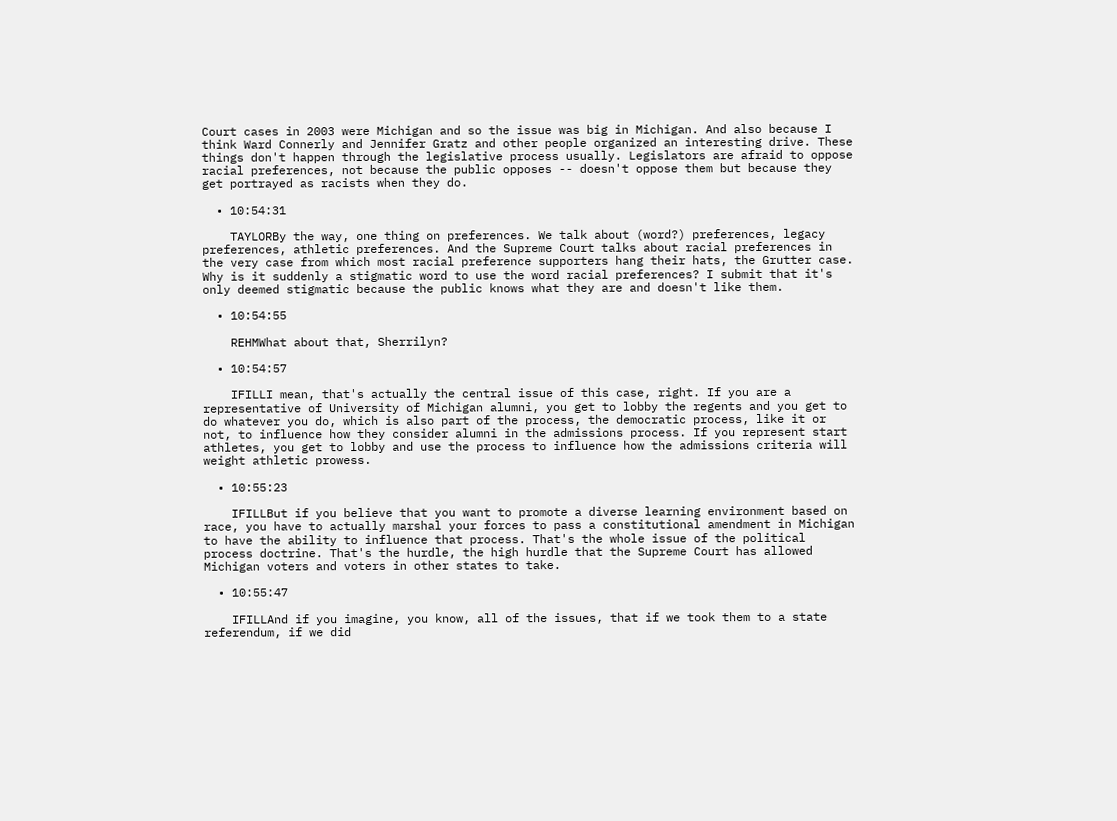Court cases in 2003 were Michigan and so the issue was big in Michigan. And also because I think Ward Connerly and Jennifer Gratz and other people organized an interesting drive. These things don't happen through the legislative process usually. Legislators are afraid to oppose racial preferences, not because the public opposes -- doesn't oppose them but because they get portrayed as racists when they do.

  • 10:54:31

    TAYLORBy the way, one thing on preferences. We talk about (word?) preferences, legacy preferences, athletic preferences. And the Supreme Court talks about racial preferences in the very case from which most racial preference supporters hang their hats, the Grutter case. Why is it suddenly a stigmatic word to use the word racial preferences? I submit that it's only deemed stigmatic because the public knows what they are and doesn't like them.

  • 10:54:55

    REHMWhat about that, Sherrilyn?

  • 10:54:57

    IFILLI mean, that's actually the central issue of this case, right. If you are a representative of University of Michigan alumni, you get to lobby the regents and you get to do whatever you do, which is also part of the process, the democratic process, like it or not, to influence how they consider alumni in the admissions process. If you represent start athletes, you get to lobby and use the process to influence how the admissions criteria will weight athletic prowess.

  • 10:55:23

    IFILLBut if you believe that you want to promote a diverse learning environment based on race, you have to actually marshal your forces to pass a constitutional amendment in Michigan to have the ability to influence that process. That's the whole issue of the political process doctrine. That's the hurdle, the high hurdle that the Supreme Court has allowed Michigan voters and voters in other states to take.

  • 10:55:47

    IFILLAnd if you imagine, you know, all of the issues, that if we took them to a state referendum, if we did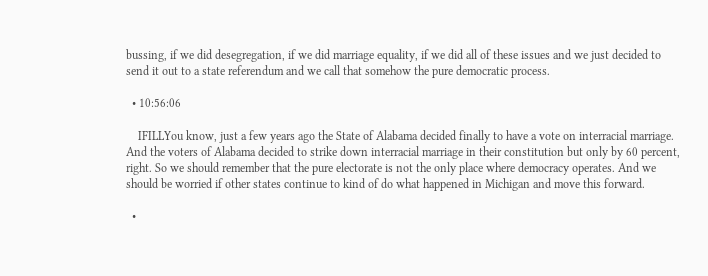bussing, if we did desegregation, if we did marriage equality, if we did all of these issues and we just decided to send it out to a state referendum and we call that somehow the pure democratic process.

  • 10:56:06

    IFILLYou know, just a few years ago the State of Alabama decided finally to have a vote on interracial marriage. And the voters of Alabama decided to strike down interracial marriage in their constitution but only by 60 percent, right. So we should remember that the pure electorate is not the only place where democracy operates. And we should be worried if other states continue to kind of do what happened in Michigan and move this forward.

  •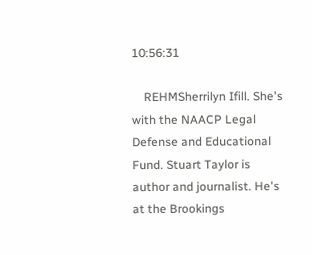10:56:31

    REHMSherrilyn Ifill. She's with the NAACP Legal Defense and Educational Fund. Stuart Taylor is author and journalist. He's at the Brookings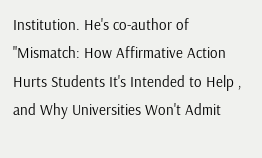Institution. He's co-author of "Mismatch: How Affirmative Action Hurts Students It's Intended to Help , and Why Universities Won't Admit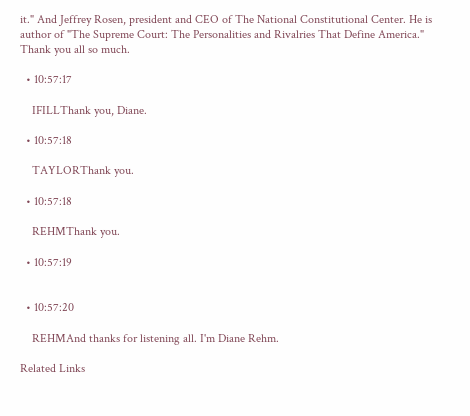it." And Jeffrey Rosen, president and CEO of The National Constitutional Center. He is author of "The Supreme Court: The Personalities and Rivalries That Define America." Thank you all so much.

  • 10:57:17

    IFILLThank you, Diane.

  • 10:57:18

    TAYLORThank you.

  • 10:57:18

    REHMThank you.

  • 10:57:19


  • 10:57:20

    REHMAnd thanks for listening all. I'm Diane Rehm.

Related Links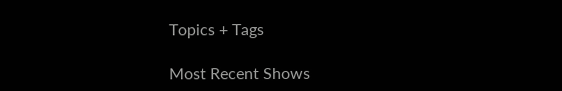Topics + Tags

Most Recent Shows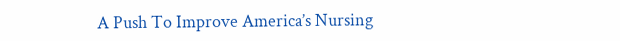A Push To Improve America’s Nursing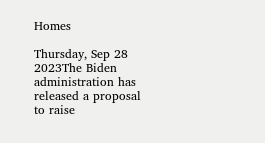Homes

Thursday, Sep 28 2023The Biden administration has released a proposal  to raise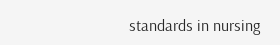standards in nursing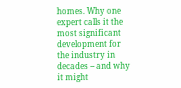homes. Why one expert calls it the most significant development for the industry in decades -- and why it might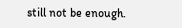still not be enough.